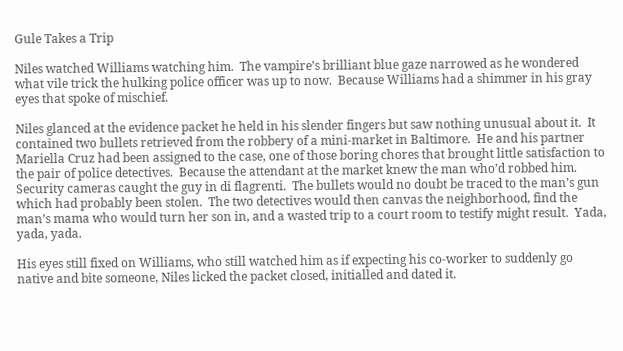Gule Takes a Trip

Niles watched Williams watching him.  The vampire’s brilliant blue gaze narrowed as he wondered what vile trick the hulking police officer was up to now.  Because Williams had a shimmer in his gray eyes that spoke of mischief.

Niles glanced at the evidence packet he held in his slender fingers but saw nothing unusual about it.  It contained two bullets retrieved from the robbery of a mini-market in Baltimore.  He and his partner Mariella Cruz had been assigned to the case, one of those boring chores that brought little satisfaction to the pair of police detectives.  Because the attendant at the market knew the man who’d robbed him.  Security cameras caught the guy in di flagrenti.  The bullets would no doubt be traced to the man’s gun which had probably been stolen.  The two detectives would then canvas the neighborhood, find the man’s mama who would turn her son in, and a wasted trip to a court room to testify might result.  Yada, yada, yada.

His eyes still fixed on Williams, who still watched him as if expecting his co-worker to suddenly go native and bite someone, Niles licked the packet closed, initialled and dated it.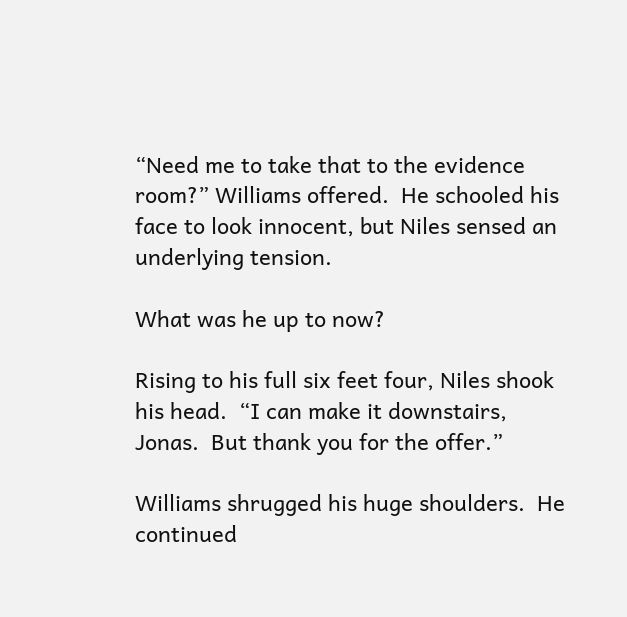“Need me to take that to the evidence room?” Williams offered.  He schooled his face to look innocent, but Niles sensed an underlying tension.

What was he up to now?

Rising to his full six feet four, Niles shook his head.  “I can make it downstairs, Jonas.  But thank you for the offer.”

Williams shrugged his huge shoulders.  He continued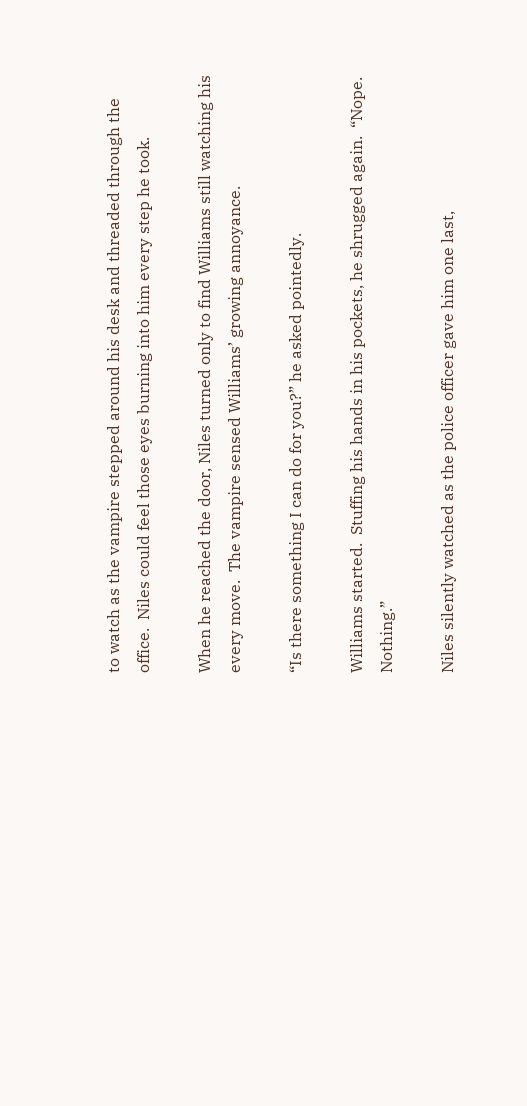to watch as the vampire stepped around his desk and threaded through the office.  Niles could feel those eyes burning into him every step he took.

When he reached the door, Niles turned only to find Williams still watching his every move.  The vampire sensed Williams’ growing annoyance.

“Is there something I can do for you?” he asked pointedly.

Williams started.  Stuffing his hands in his pockets, he shrugged again.  “Nope.  Nothing.”

Niles silently watched as the police officer gave him one last,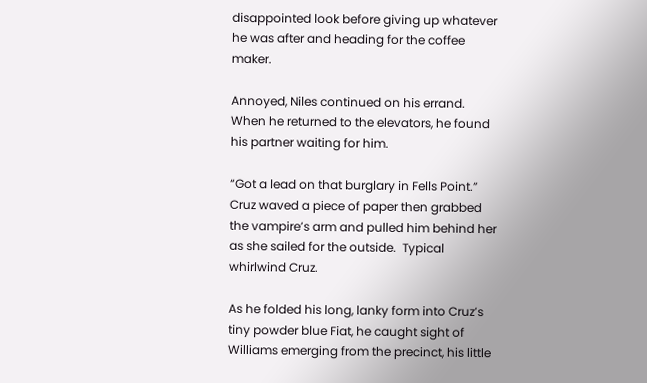disappointed look before giving up whatever he was after and heading for the coffee maker.

Annoyed, Niles continued on his errand.  When he returned to the elevators, he found his partner waiting for him.

“Got a lead on that burglary in Fells Point.”  Cruz waved a piece of paper then grabbed the vampire’s arm and pulled him behind her as she sailed for the outside.  Typical whirlwind Cruz.

As he folded his long, lanky form into Cruz’s tiny powder blue Fiat, he caught sight of Williams emerging from the precinct, his little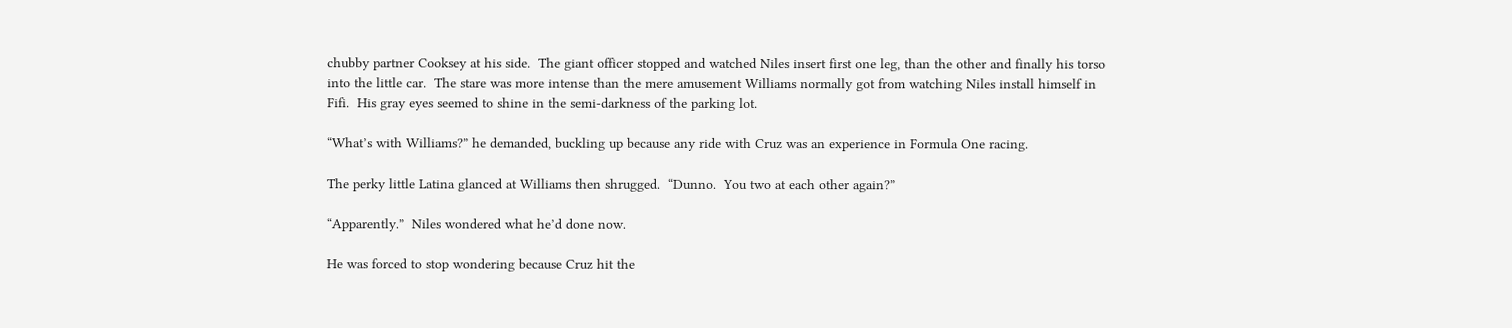chubby partner Cooksey at his side.  The giant officer stopped and watched Niles insert first one leg, than the other and finally his torso into the little car.  The stare was more intense than the mere amusement Williams normally got from watching Niles install himself in Fifi.  His gray eyes seemed to shine in the semi-darkness of the parking lot.

“What’s with Williams?” he demanded, buckling up because any ride with Cruz was an experience in Formula One racing.

The perky little Latina glanced at Williams then shrugged.  “Dunno.  You two at each other again?”

“Apparently.”  Niles wondered what he’d done now.

He was forced to stop wondering because Cruz hit the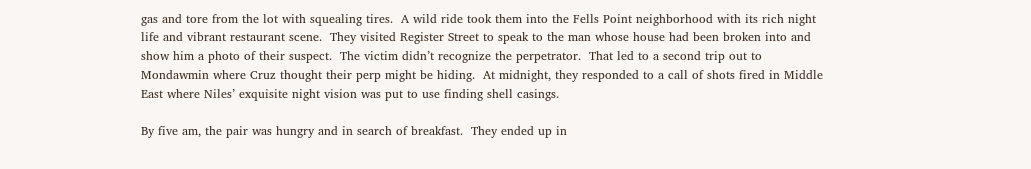gas and tore from the lot with squealing tires.  A wild ride took them into the Fells Point neighborhood with its rich night life and vibrant restaurant scene.  They visited Register Street to speak to the man whose house had been broken into and show him a photo of their suspect.  The victim didn’t recognize the perpetrator.  That led to a second trip out to Mondawmin where Cruz thought their perp might be hiding.  At midnight, they responded to a call of shots fired in Middle East where Niles’ exquisite night vision was put to use finding shell casings.

By five am, the pair was hungry and in search of breakfast.  They ended up in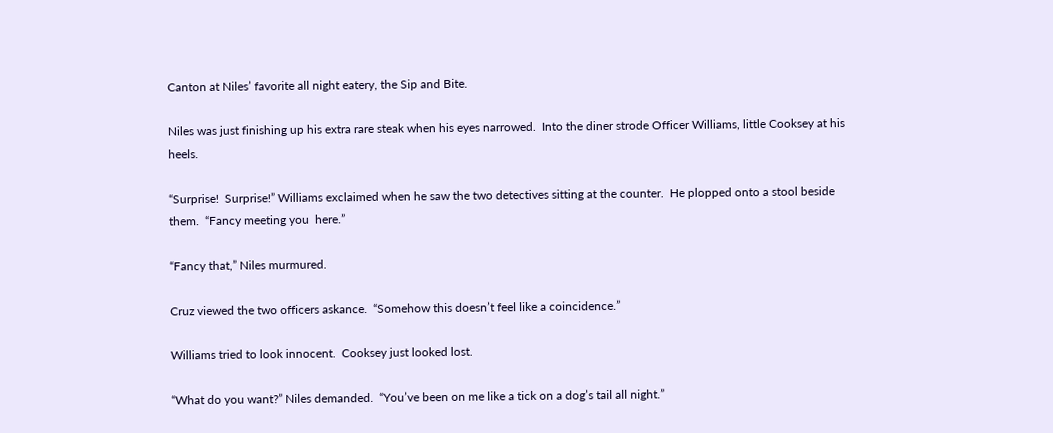Canton at Niles’ favorite all night eatery, the Sip and Bite.

Niles was just finishing up his extra rare steak when his eyes narrowed.  Into the diner strode Officer Williams, little Cooksey at his heels.

“Surprise!  Surprise!” Williams exclaimed when he saw the two detectives sitting at the counter.  He plopped onto a stool beside them.  “Fancy meeting you  here.”

“Fancy that,” Niles murmured.

Cruz viewed the two officers askance.  “Somehow this doesn’t feel like a coincidence.”

Williams tried to look innocent.  Cooksey just looked lost.

“What do you want?” Niles demanded.  “You’ve been on me like a tick on a dog’s tail all night.”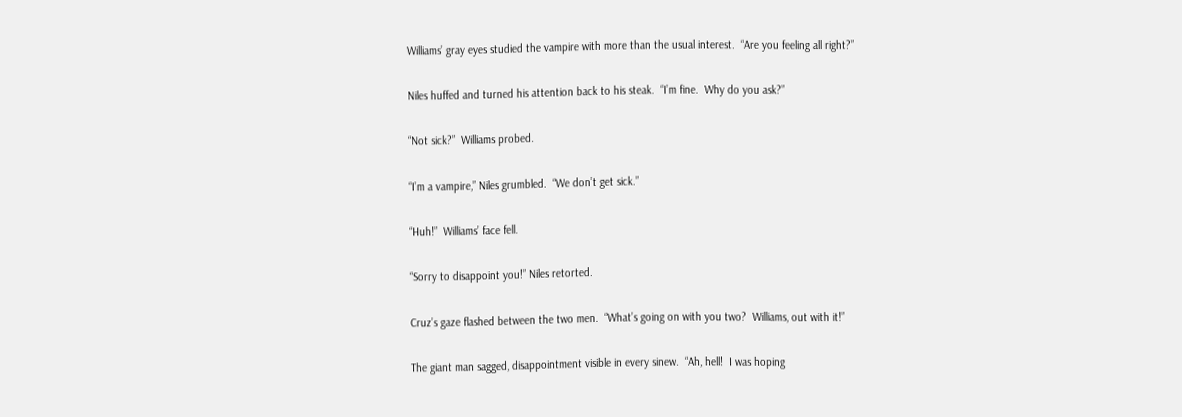Williams’ gray eyes studied the vampire with more than the usual interest.  “Are you feeling all right?”

Niles huffed and turned his attention back to his steak.  “I’m fine.  Why do you ask?”

“Not sick?”  Williams probed.

“I’m a vampire,” Niles grumbled.  “We don’t get sick.”

“Huh!”  Williams’ face fell.

“Sorry to disappoint you!” Niles retorted.

Cruz’s gaze flashed between the two men.  “What’s going on with you two?  Williams, out with it!”

The giant man sagged, disappointment visible in every sinew.  “Ah, hell!  I was hoping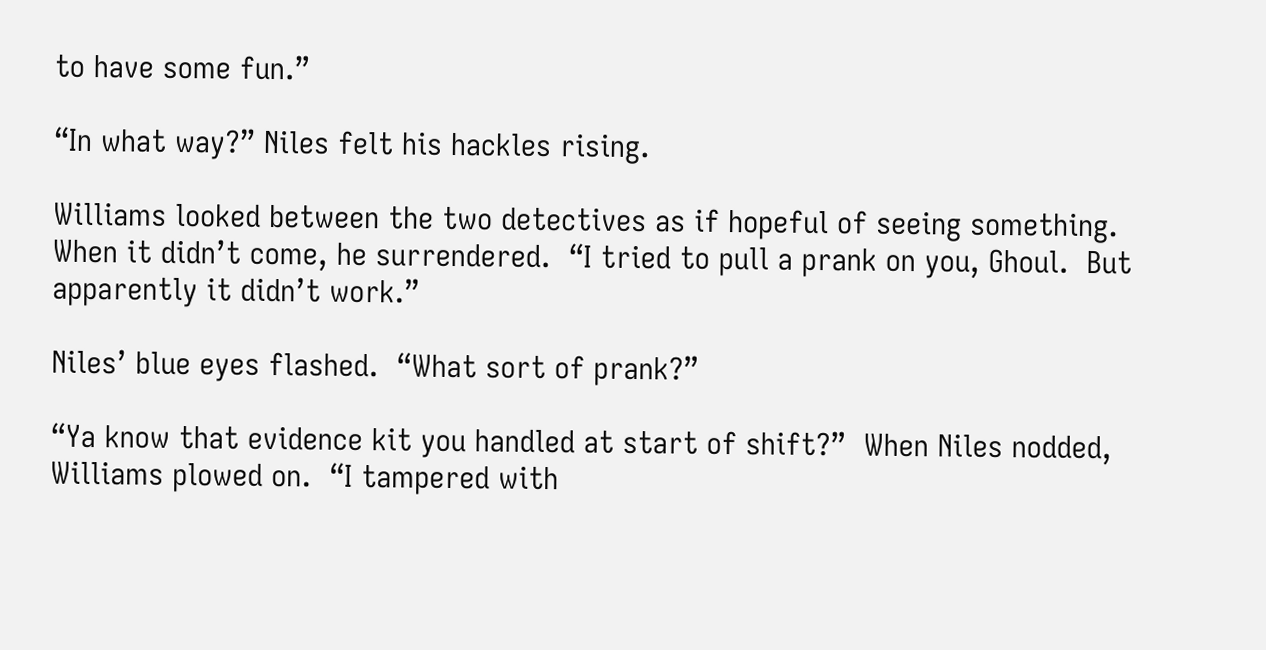to have some fun.”

“In what way?” Niles felt his hackles rising.

Williams looked between the two detectives as if hopeful of seeing something.  When it didn’t come, he surrendered.  “I tried to pull a prank on you, Ghoul.  But apparently it didn’t work.”

Niles’ blue eyes flashed.  “What sort of prank?”

“Ya know that evidence kit you handled at start of shift?”  When Niles nodded, Williams plowed on.  “I tampered with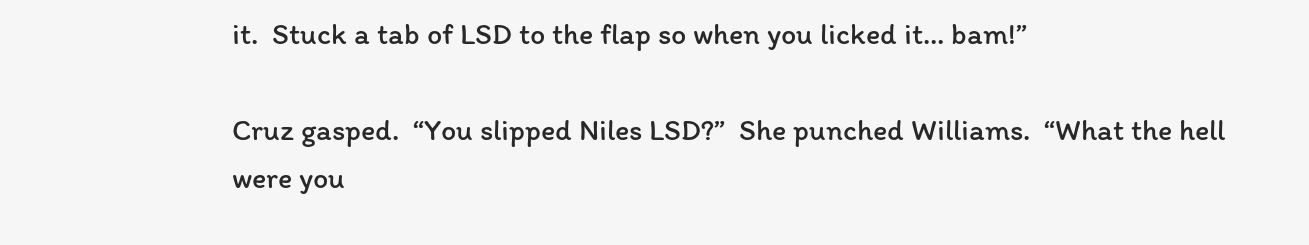it.  Stuck a tab of LSD to the flap so when you licked it… bam!”

Cruz gasped.  “You slipped Niles LSD?”  She punched Williams.  “What the hell were you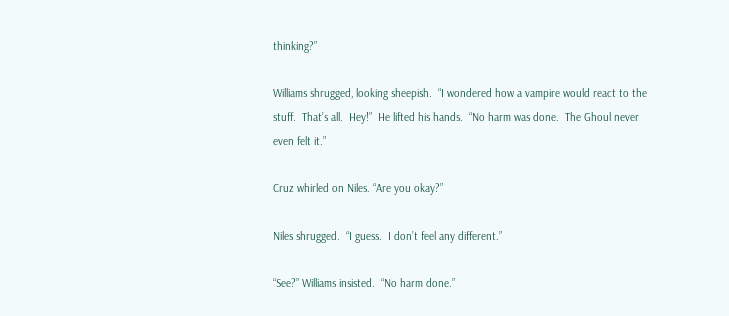thinking?”

Williams shrugged, looking sheepish.  “I wondered how a vampire would react to the stuff.  That’s all.  Hey!”  He lifted his hands.  “No harm was done.  The Ghoul never even felt it.”

Cruz whirled on Niles. “Are you okay?”

Niles shrugged.  “I guess.  I don’t feel any different.”

“See?” Williams insisted.  “No harm done.”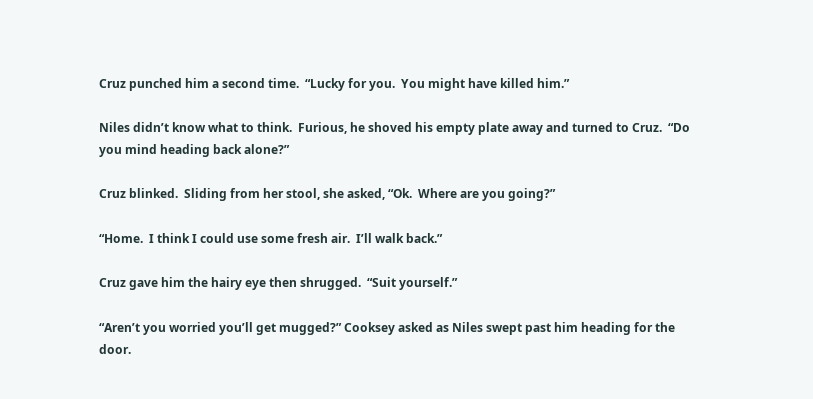Cruz punched him a second time.  “Lucky for you.  You might have killed him.”

Niles didn’t know what to think.  Furious, he shoved his empty plate away and turned to Cruz.  “Do you mind heading back alone?”

Cruz blinked.  Sliding from her stool, she asked, “Ok.  Where are you going?”

“Home.  I think I could use some fresh air.  I’ll walk back.”

Cruz gave him the hairy eye then shrugged.  “Suit yourself.”

“Aren’t you worried you’ll get mugged?” Cooksey asked as Niles swept past him heading for the door.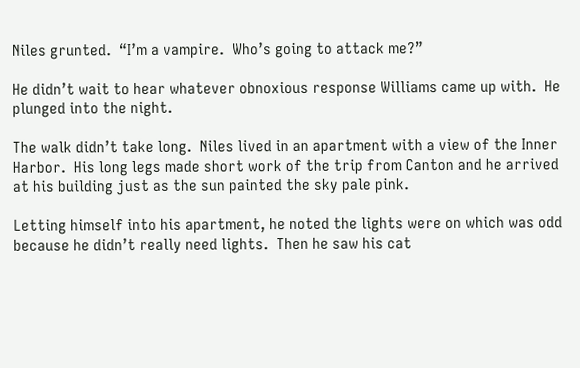Niles grunted.  “I’m a vampire.  Who’s going to attack me?”

He didn’t wait to hear whatever obnoxious response Williams came up with.  He plunged into the night.

The walk didn’t take long.  Niles lived in an apartment with a view of the Inner Harbor.  His long legs made short work of the trip from Canton and he arrived at his building just as the sun painted the sky pale pink.

Letting himself into his apartment, he noted the lights were on which was odd because he didn’t really need lights.  Then he saw his cat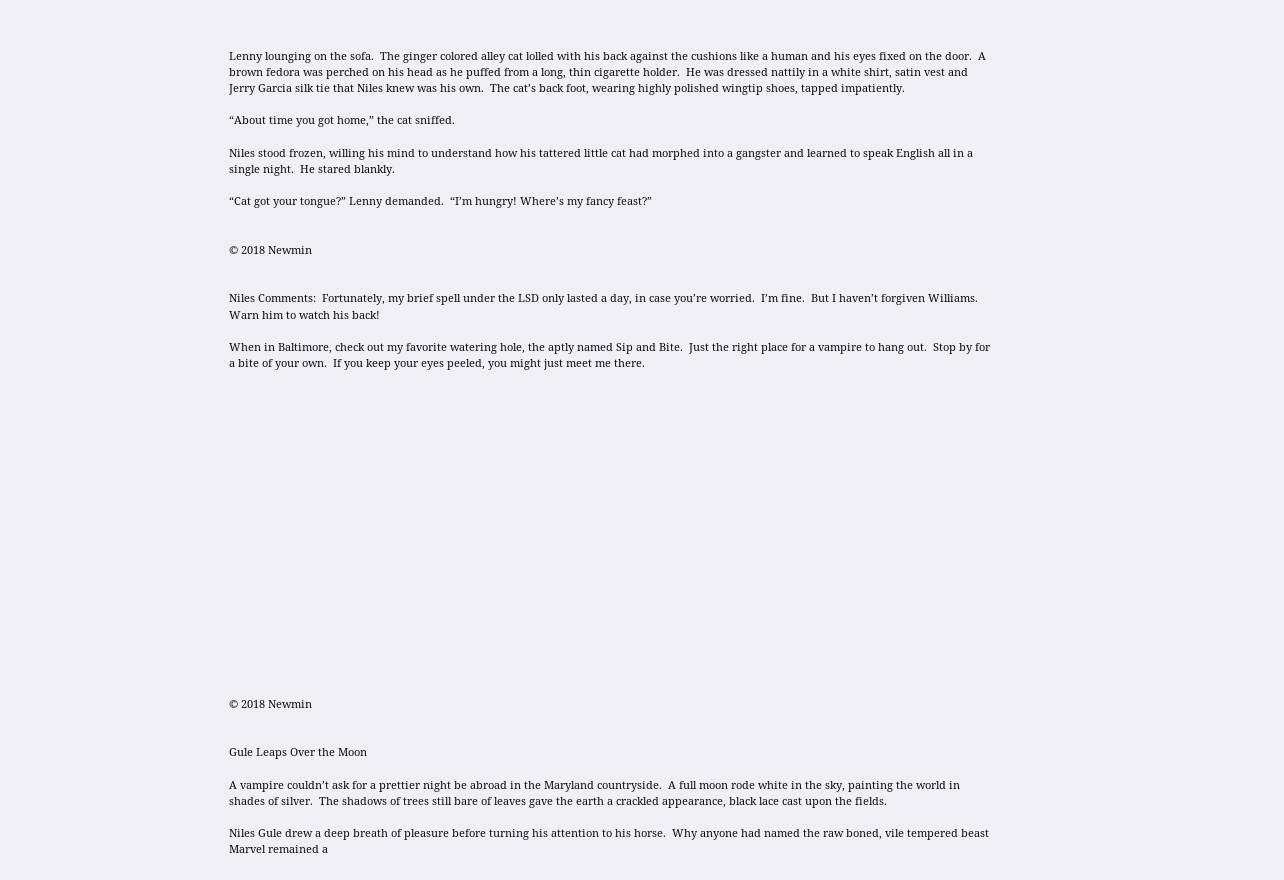Lenny lounging on the sofa.  The ginger colored alley cat lolled with his back against the cushions like a human and his eyes fixed on the door.  A brown fedora was perched on his head as he puffed from a long, thin cigarette holder.  He was dressed nattily in a white shirt, satin vest and Jerry Garcia silk tie that Niles knew was his own.  The cat’s back foot, wearing highly polished wingtip shoes, tapped impatiently.

“About time you got home,” the cat sniffed.

Niles stood frozen, willing his mind to understand how his tattered little cat had morphed into a gangster and learned to speak English all in a single night.  He stared blankly.

“Cat got your tongue?” Lenny demanded.  “I’m hungry! Where’s my fancy feast?”


© 2018 Newmin


Niles Comments:  Fortunately, my brief spell under the LSD only lasted a day, in case you’re worried.  I’m fine.  But I haven’t forgiven Williams.  Warn him to watch his back!

When in Baltimore, check out my favorite watering hole, the aptly named Sip and Bite.  Just the right place for a vampire to hang out.  Stop by for a bite of your own.  If you keep your eyes peeled, you might just meet me there.




















© 2018 Newmin


Gule Leaps Over the Moon

A vampire couldn’t ask for a prettier night be abroad in the Maryland countryside.  A full moon rode white in the sky, painting the world in shades of silver.  The shadows of trees still bare of leaves gave the earth a crackled appearance, black lace cast upon the fields.

Niles Gule drew a deep breath of pleasure before turning his attention to his horse.  Why anyone had named the raw boned, vile tempered beast Marvel remained a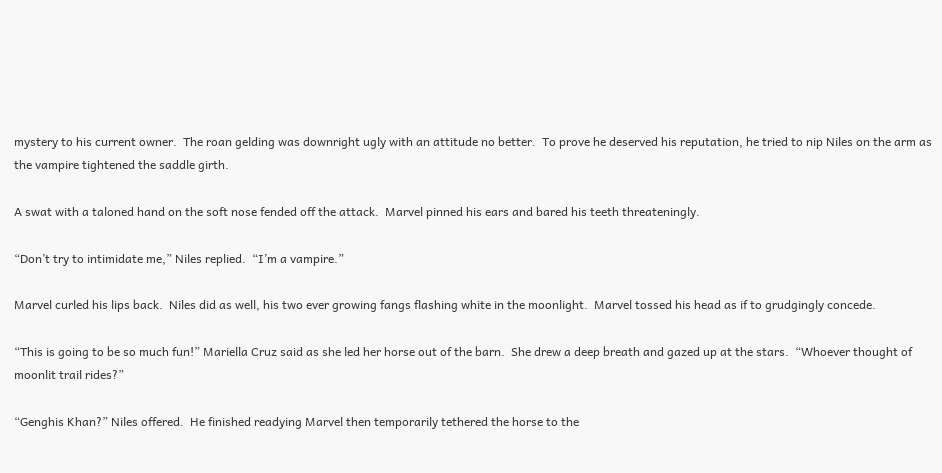mystery to his current owner.  The roan gelding was downright ugly with an attitude no better.  To prove he deserved his reputation, he tried to nip Niles on the arm as the vampire tightened the saddle girth.

A swat with a taloned hand on the soft nose fended off the attack.  Marvel pinned his ears and bared his teeth threateningly.

“Don’t try to intimidate me,” Niles replied.  “I’m a vampire.”

Marvel curled his lips back.  Niles did as well, his two ever growing fangs flashing white in the moonlight.  Marvel tossed his head as if to grudgingly concede.

“This is going to be so much fun!” Mariella Cruz said as she led her horse out of the barn.  She drew a deep breath and gazed up at the stars.  “Whoever thought of moonlit trail rides?”

“Genghis Khan?” Niles offered.  He finished readying Marvel then temporarily tethered the horse to the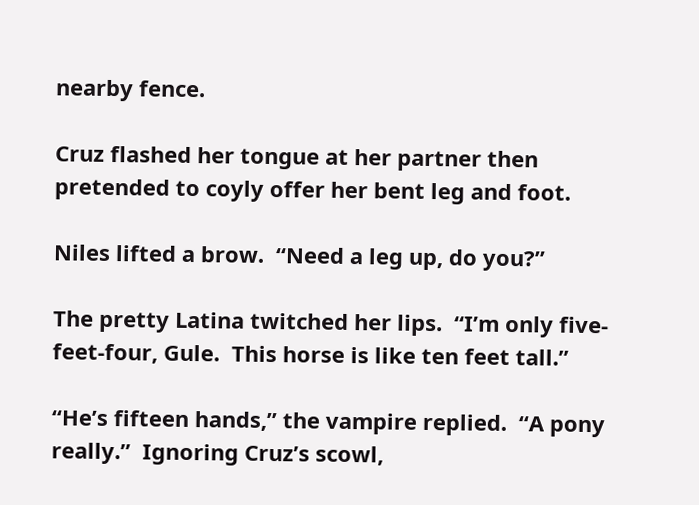nearby fence.

Cruz flashed her tongue at her partner then pretended to coyly offer her bent leg and foot.

Niles lifted a brow.  “Need a leg up, do you?”

The pretty Latina twitched her lips.  “I’m only five-feet-four, Gule.  This horse is like ten feet tall.”

“He’s fifteen hands,” the vampire replied.  “A pony really.”  Ignoring Cruz’s scowl,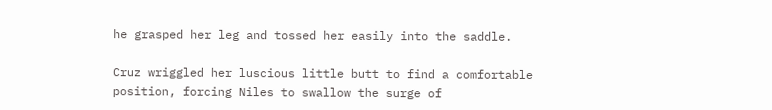he grasped her leg and tossed her easily into the saddle.

Cruz wriggled her luscious little butt to find a comfortable position, forcing Niles to swallow the surge of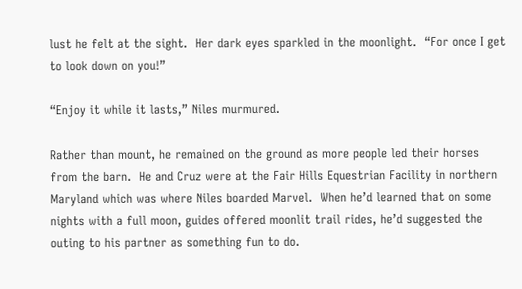lust he felt at the sight.  Her dark eyes sparkled in the moonlight.  “For once I get to look down on you!”

“Enjoy it while it lasts,” Niles murmured.

Rather than mount, he remained on the ground as more people led their horses from the barn.  He and Cruz were at the Fair Hills Equestrian Facility in northern Maryland which was where Niles boarded Marvel.  When he’d learned that on some nights with a full moon, guides offered moonlit trail rides, he’d suggested the outing to his partner as something fun to do.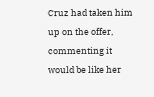Cruz had taken him up on the offer, commenting it would be like her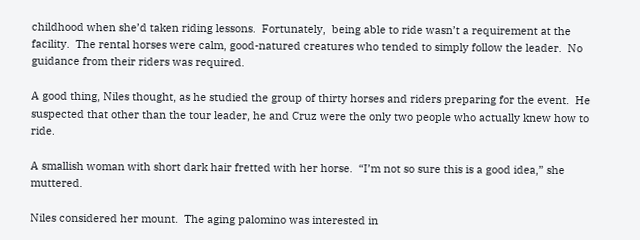childhood when she’d taken riding lessons.  Fortunately,  being able to ride wasn’t a requirement at the facility.  The rental horses were calm, good-natured creatures who tended to simply follow the leader.  No guidance from their riders was required.

A good thing, Niles thought, as he studied the group of thirty horses and riders preparing for the event.  He suspected that other than the tour leader, he and Cruz were the only two people who actually knew how to ride.

A smallish woman with short dark hair fretted with her horse.  “I’m not so sure this is a good idea,” she muttered.

Niles considered her mount.  The aging palomino was interested in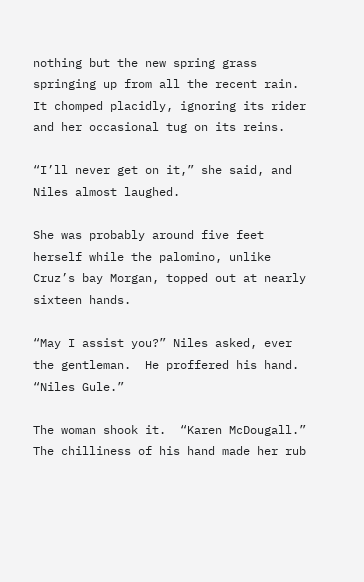nothing but the new spring grass springing up from all the recent rain.  It chomped placidly, ignoring its rider and her occasional tug on its reins.

“I’ll never get on it,” she said, and Niles almost laughed.

She was probably around five feet herself while the palomino, unlike Cruz’s bay Morgan, topped out at nearly sixteen hands.

“May I assist you?” Niles asked, ever the gentleman.  He proffered his hand.  “Niles Gule.”

The woman shook it.  “Karen McDougall.”  The chilliness of his hand made her rub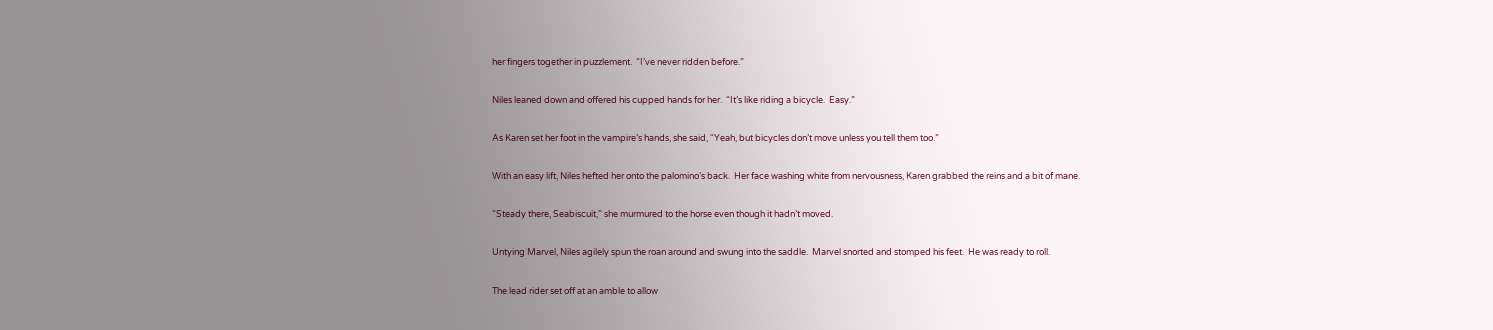her fingers together in puzzlement.  “I’ve never ridden before.”

Niles leaned down and offered his cupped hands for her.  “It’s like riding a bicycle.  Easy.”

As Karen set her foot in the vampire’s hands, she said, “Yeah, but bicycles don’t move unless you tell them too.”

With an easy lift, Niles hefted her onto the palomino’s back.  Her face washing white from nervousness, Karen grabbed the reins and a bit of mane.

“Steady there, Seabiscuit,” she murmured to the horse even though it hadn’t moved.

Untying Marvel, Niles agilely spun the roan around and swung into the saddle.  Marvel snorted and stomped his feet.  He was ready to roll.

The lead rider set off at an amble to allow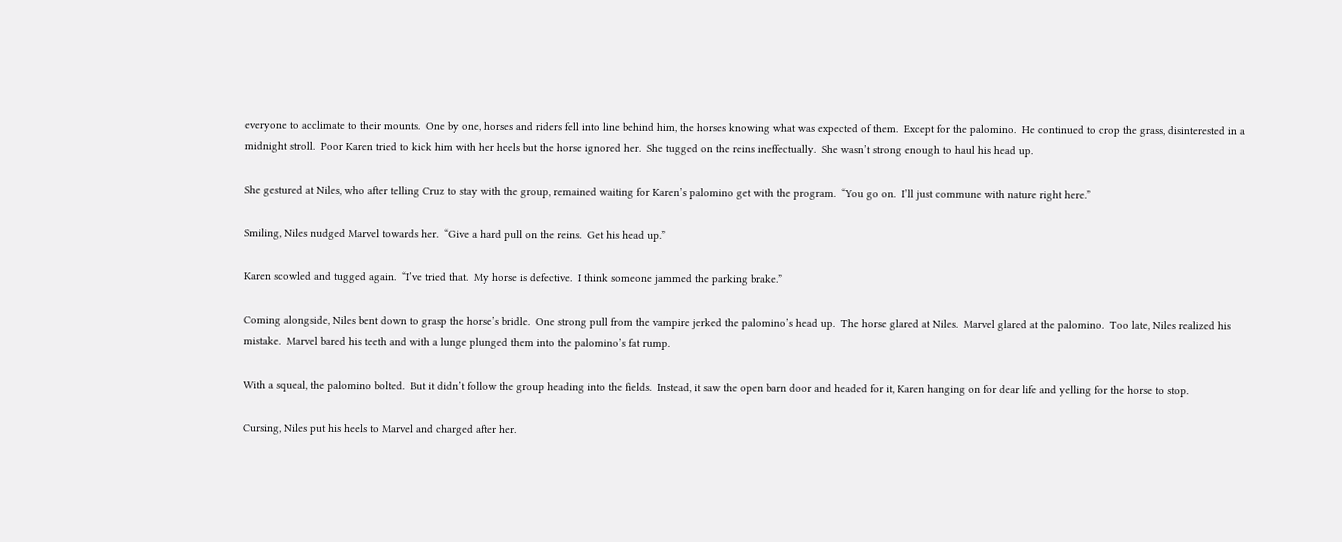everyone to acclimate to their mounts.  One by one, horses and riders fell into line behind him, the horses knowing what was expected of them.  Except for the palomino.  He continued to crop the grass, disinterested in a midnight stroll.  Poor Karen tried to kick him with her heels but the horse ignored her.  She tugged on the reins ineffectually.  She wasn’t strong enough to haul his head up.

She gestured at Niles, who after telling Cruz to stay with the group, remained waiting for Karen’s palomino get with the program.  “You go on.  I’ll just commune with nature right here.”

Smiling, Niles nudged Marvel towards her.  “Give a hard pull on the reins.  Get his head up.”

Karen scowled and tugged again.  “I’ve tried that.  My horse is defective.  I think someone jammed the parking brake.”

Coming alongside, Niles bent down to grasp the horse’s bridle.  One strong pull from the vampire jerked the palomino’s head up.  The horse glared at Niles.  Marvel glared at the palomino.  Too late, Niles realized his mistake.  Marvel bared his teeth and with a lunge plunged them into the palomino’s fat rump.

With a squeal, the palomino bolted.  But it didn’t follow the group heading into the fields.  Instead, it saw the open barn door and headed for it, Karen hanging on for dear life and yelling for the horse to stop.

Cursing, Niles put his heels to Marvel and charged after her.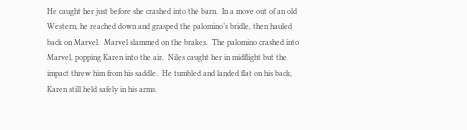He caught her just before she crashed into the barn.  In a move out of an old Western, he reached down and grasped the palomino’s bridle, then hauled back on Marvel.  Marvel slammed on the brakes.  The palomino crashed into Marvel, popping Karen into the air.  Niles caught her in midflight but the impact threw him from his saddle.  He tumbled and landed flat on his back, Karen still held safely in his arms.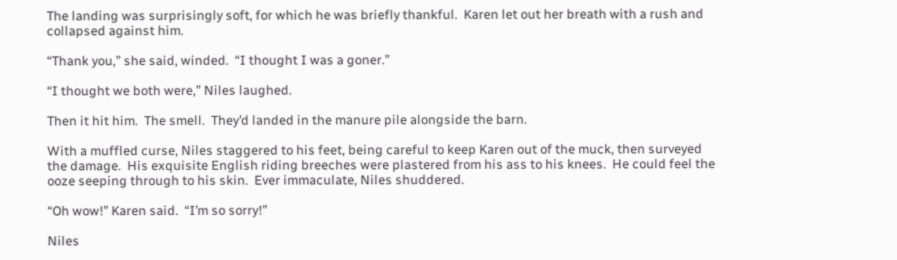The landing was surprisingly soft, for which he was briefly thankful.  Karen let out her breath with a rush and collapsed against him.

“Thank you,” she said, winded.  “I thought I was a goner.”

“I thought we both were,” Niles laughed.

Then it hit him.  The smell.  They’d landed in the manure pile alongside the barn.

With a muffled curse, Niles staggered to his feet, being careful to keep Karen out of the muck, then surveyed the damage.  His exquisite English riding breeches were plastered from his ass to his knees.  He could feel the ooze seeping through to his skin.  Ever immaculate, Niles shuddered.

“Oh wow!” Karen said.  “I’m so sorry!”

Niles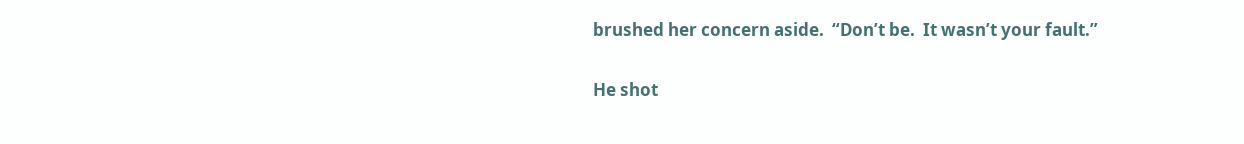brushed her concern aside.  “Don’t be.  It wasn’t your fault.”

He shot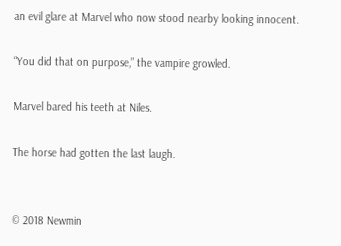an evil glare at Marvel who now stood nearby looking innocent.

“You did that on purpose,” the vampire growled.

Marvel bared his teeth at Niles.

The horse had gotten the last laugh.


© 2018 Newmin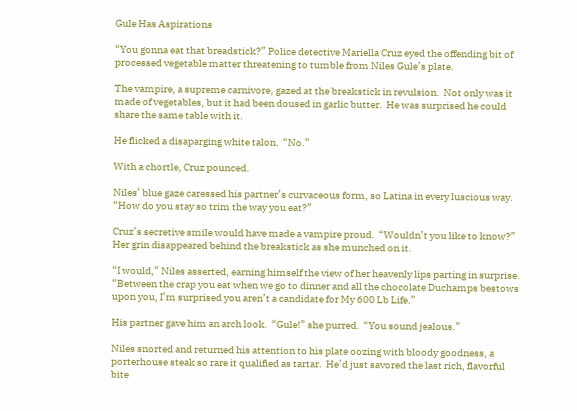Gule Has Aspirations

“You gonna eat that breadstick?” Police detective Mariella Cruz eyed the offending bit of processed vegetable matter threatening to tumble from Niles Gule’s plate.

The vampire, a supreme carnivore, gazed at the breakstick in revulsion.  Not only was it made of vegetables, but it had been doused in garlic butter.  He was surprised he could share the same table with it.

He flicked a disaparging white talon.  “No.”

With a chortle, Cruz pounced.

Niles’ blue gaze caressed his partner’s curvaceous form, so Latina in every luscious way.  “How do you stay so trim the way you eat?”

Cruz’s secretive smile would have made a vampire proud.  “Wouldn’t you like to know?”  Her grin disappeared behind the breakstick as she munched on it.

“I would,” Niles asserted, earning himself the view of her heavenly lips parting in surprise.  “Between the crap you eat when we go to dinner and all the chocolate Duchamps bestows upon you, I’m surprised you aren’t a candidate for My 600 Lb Life.”

His partner gave him an arch look.  “Gule!” she purred.  “You sound jealous.”

Niles snorted and returned his attention to his plate oozing with bloody goodness, a porterhouse steak so rare it qualified as tartar.  He’d just savored the last rich, flavorful bite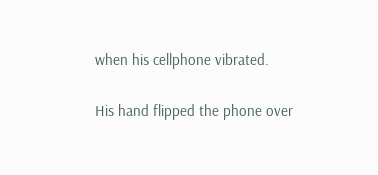when his cellphone vibrated.

His hand flipped the phone over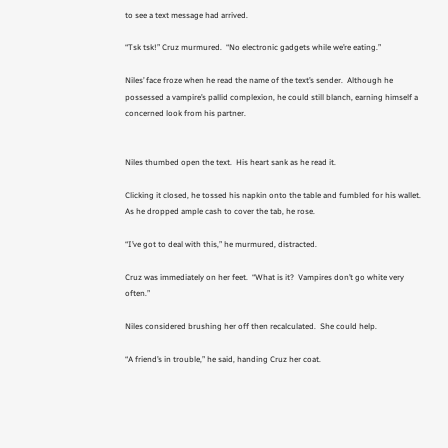to see a text message had arrived.

“Tsk tsk!” Cruz murmured.  “No electronic gadgets while we’re eating.”

Niles’ face froze when he read the name of the text’s sender.  Although he possessed a vampire’s pallid complexion, he could still blanch, earning himself a concerned look from his partner.


Niles thumbed open the text.  His heart sank as he read it.

Clicking it closed, he tossed his napkin onto the table and fumbled for his wallet.  As he dropped ample cash to cover the tab, he rose.

“I’ve got to deal with this,” he murmured, distracted.

Cruz was immediately on her feet.  “What is it?  Vampires don’t go white very often.”

Niles considered brushing her off then recalculated.  She could help.

“A friend’s in trouble,” he said, handing Cruz her coat.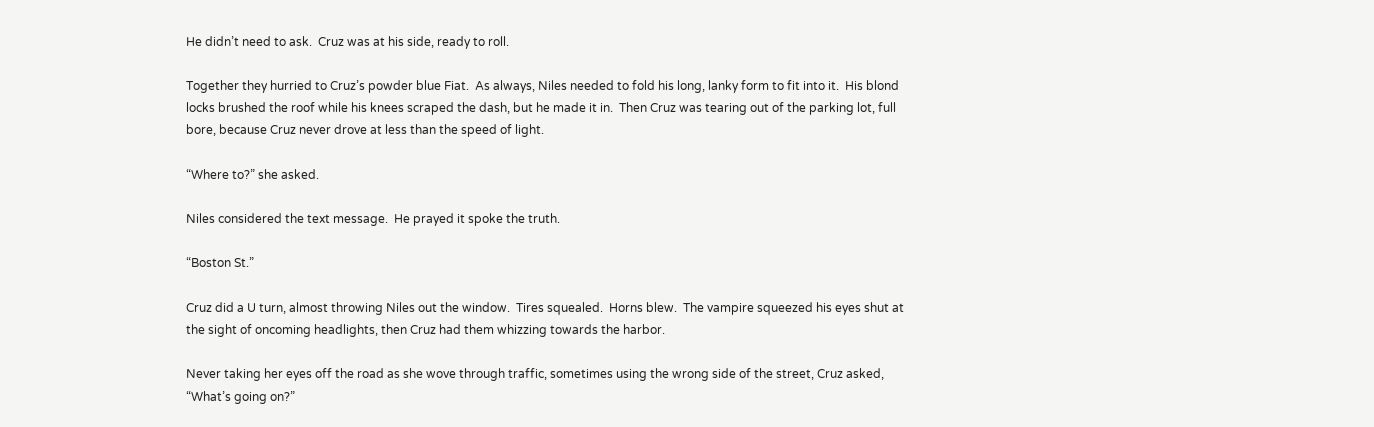He didn’t need to ask.  Cruz was at his side, ready to roll.

Together they hurried to Cruz’s powder blue Fiat.  As always, Niles needed to fold his long, lanky form to fit into it.  His blond locks brushed the roof while his knees scraped the dash, but he made it in.  Then Cruz was tearing out of the parking lot, full bore, because Cruz never drove at less than the speed of light.

“Where to?” she asked.

Niles considered the text message.  He prayed it spoke the truth.

“Boston St.”

Cruz did a U turn, almost throwing Niles out the window.  Tires squealed.  Horns blew.  The vampire squeezed his eyes shut at the sight of oncoming headlights, then Cruz had them whizzing towards the harbor.

Never taking her eyes off the road as she wove through traffic, sometimes using the wrong side of the street, Cruz asked, “What’s going on?”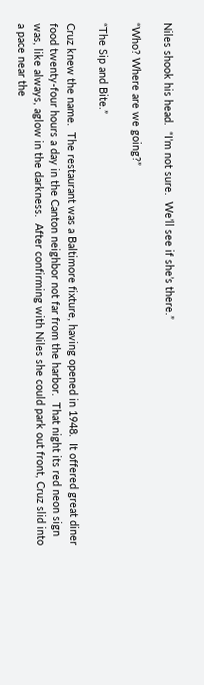Niles shook his head.  “I’m not sure.  We’ll see if she’s there.”

“Who? Where are we going?”

“The Sip and Bite.”

Cruz knew the name.  The restaurant was a Baltimore fixture, having opened in 1948.  It offered great diner food twenty-four hours a day in the Canton neighbor not far from the harbor.  That night its red neon sign was, like always, aglow in the darkness.  After confirming with Niles she could park out front, Cruz slid into a pace near the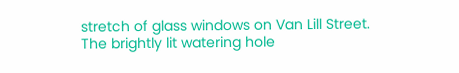stretch of glass windows on Van Lill Street.  The brightly lit watering hole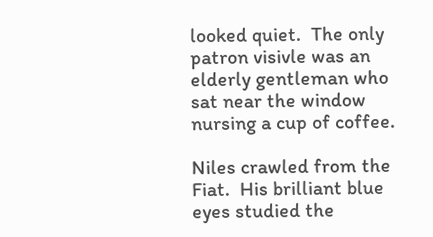looked quiet.  The only patron visivle was an elderly gentleman who sat near the window nursing a cup of coffee.

Niles crawled from the Fiat.  His brilliant blue eyes studied the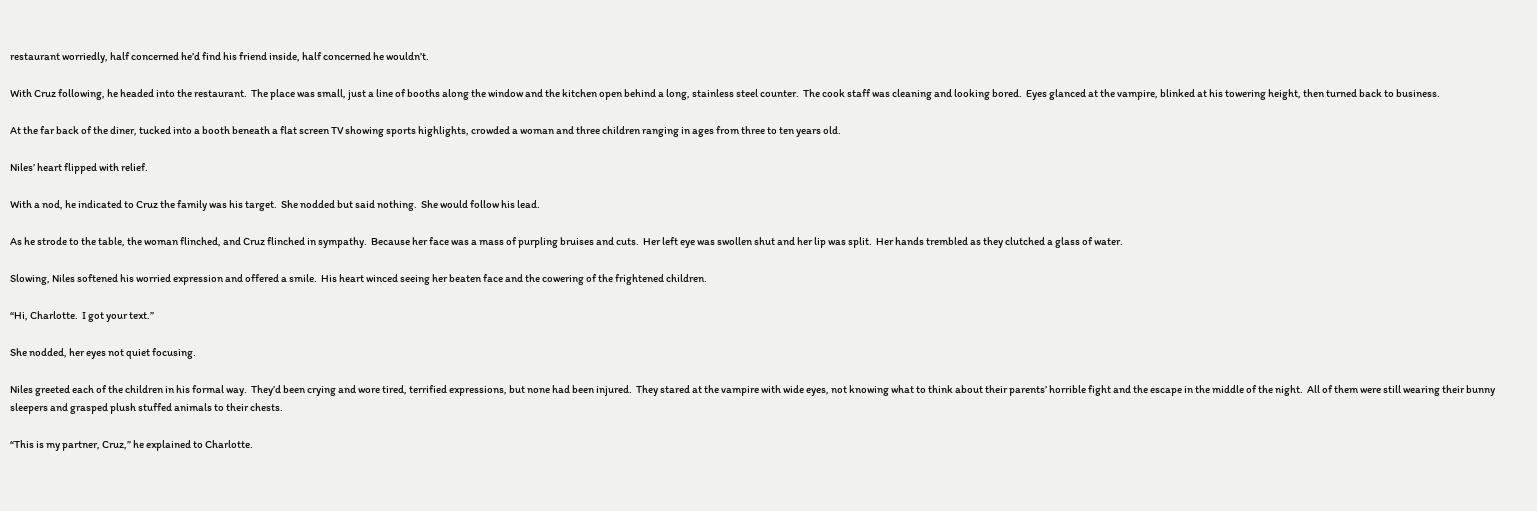restaurant worriedly, half concerned he’d find his friend inside, half concerned he wouldn’t.

With Cruz following, he headed into the restaurant.  The place was small, just a line of booths along the window and the kitchen open behind a long, stainless steel counter.  The cook staff was cleaning and looking bored.  Eyes glanced at the vampire, blinked at his towering height, then turned back to business.

At the far back of the diner, tucked into a booth beneath a flat screen TV showing sports highlights, crowded a woman and three children ranging in ages from three to ten years old.

Niles’ heart flipped with relief.

With a nod, he indicated to Cruz the family was his target.  She nodded but said nothing.  She would follow his lead.

As he strode to the table, the woman flinched, and Cruz flinched in sympathy.  Because her face was a mass of purpling bruises and cuts.  Her left eye was swollen shut and her lip was split.  Her hands trembled as they clutched a glass of water.

Slowing, Niles softened his worried expression and offered a smile.  His heart winced seeing her beaten face and the cowering of the frightened children.

“Hi, Charlotte.  I got your text.”

She nodded, her eyes not quiet focusing.

Niles greeted each of the children in his formal way.  They’d been crying and wore tired, terrified expressions, but none had been injured.  They stared at the vampire with wide eyes, not knowing what to think about their parents’ horrible fight and the escape in the middle of the night.  All of them were still wearing their bunny sleepers and grasped plush stuffed animals to their chests.

“This is my partner, Cruz,” he explained to Charlotte.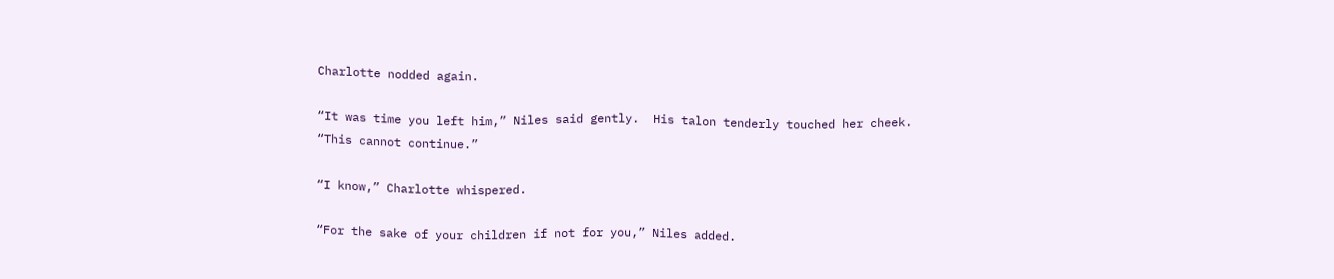Charlotte nodded again.

“It was time you left him,” Niles said gently.  His talon tenderly touched her cheek.  “This cannot continue.”

“I know,” Charlotte whispered.

“For the sake of your children if not for you,” Niles added.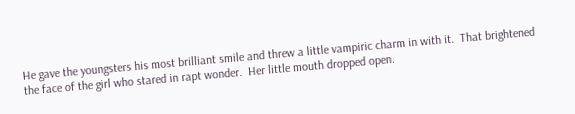He gave the youngsters his most brilliant smile and threw a little vampiric charm in with it.  That brightened the face of the girl who stared in rapt wonder.  Her little mouth dropped open.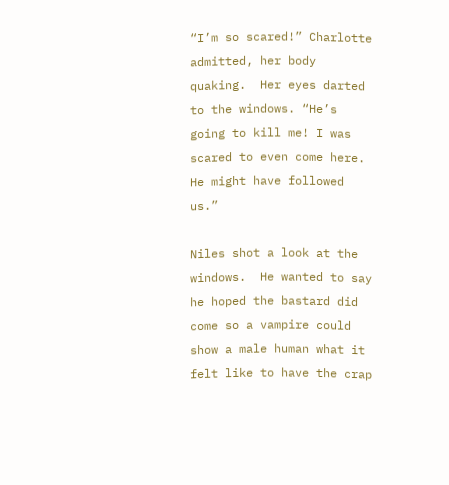“I’m so scared!” Charlotte admitted, her body quaking.  Her eyes darted to the windows. “He’s going to kill me! I was scared to even come here.  He might have followed us.”

Niles shot a look at the windows.  He wanted to say he hoped the bastard did come so a vampire could show a male human what it felt like to have the crap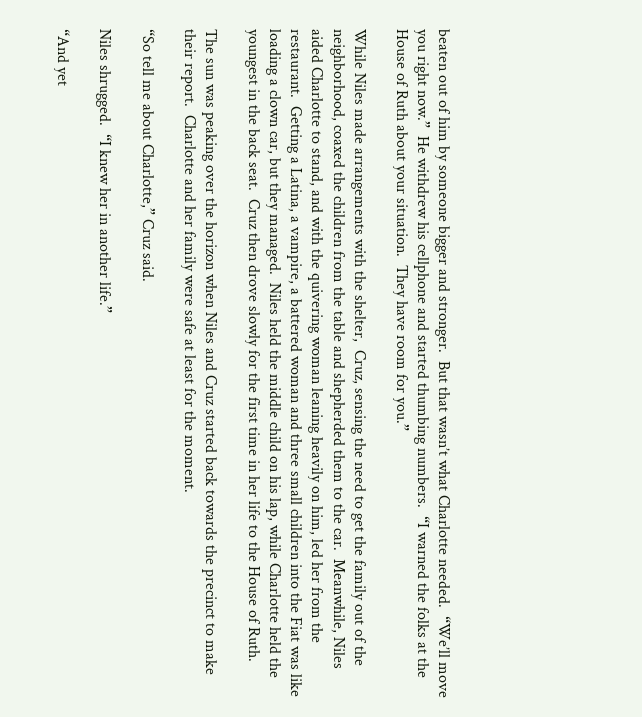beaten out of him by someone bigger and stronger.  But that wasn’t what Charlotte needed.  “We’ll move you right now.”  He withdrew his cellphone and started thumbing numbers.  “I warned the folks at the House of Ruth about your situation.  They have room for you.”

While Niles made arrangements with the shelter,  Cruz, sensing the need to get the family out of the neighborhood, coaxed the children from the table and shepherded them to the car.  Meanwhile, Niles aided Charlotte to stand, and with the quivering woman leaning heavily on him, led her from the restaurant.  Getting a Latina, a vampire, a battered woman and three small children into the Fiat was like loading a clown car, but they managed.  Niles held the middle child on his lap, while Charlotte held the youngest in the back seat.  Cruz then drove slowly for the first time in her life to the House of Ruth.

The sun was peaking over the horizon when Niles and Cruz started back towards the precinct to make their report.  Charlotte and her family were safe at least for the moment.

“So tell me about Charlotte,” Cruz said.

Niles shrugged.  “I knew her in another life.”

“And yet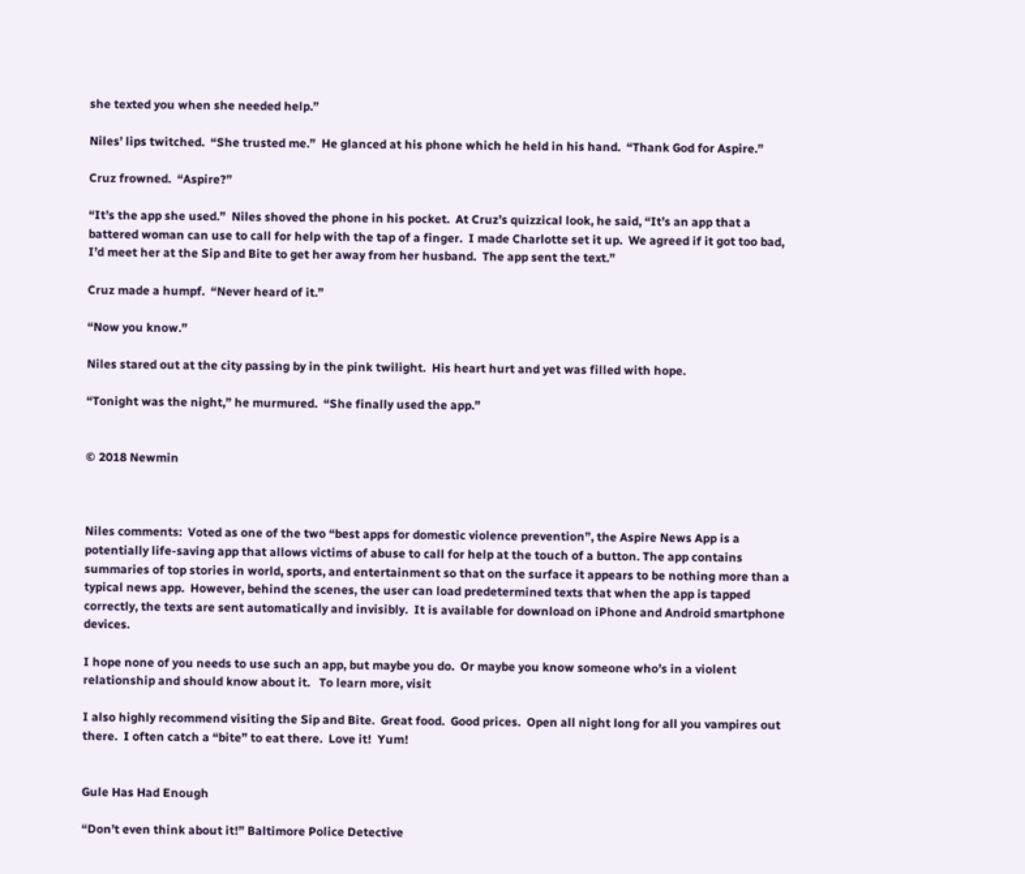she texted you when she needed help.”

Niles’ lips twitched.  “She trusted me.”  He glanced at his phone which he held in his hand.  “Thank God for Aspire.”

Cruz frowned.  “Aspire?”

“It’s the app she used.”  Niles shoved the phone in his pocket.  At Cruz’s quizzical look, he said, “It’s an app that a battered woman can use to call for help with the tap of a finger.  I made Charlotte set it up.  We agreed if it got too bad, I’d meet her at the Sip and Bite to get her away from her husband.  The app sent the text.”

Cruz made a humpf.  “Never heard of it.”

“Now you know.”

Niles stared out at the city passing by in the pink twilight.  His heart hurt and yet was filled with hope.

“Tonight was the night,” he murmured.  “She finally used the app.”


© 2018 Newmin



Niles comments:  Voted as one of the two “best apps for domestic violence prevention”, the Aspire News App is a potentially life-saving app that allows victims of abuse to call for help at the touch of a button. The app contains summaries of top stories in world, sports, and entertainment so that on the surface it appears to be nothing more than a typical news app.  However, behind the scenes, the user can load predetermined texts that when the app is tapped correctly, the texts are sent automatically and invisibly.  It is available for download on iPhone and Android smartphone devices.

I hope none of you needs to use such an app, but maybe you do.  Or maybe you know someone who’s in a violent relationship and should know about it.   To learn more, visit

I also highly recommend visiting the Sip and Bite.  Great food.  Good prices.  Open all night long for all you vampires out there.  I often catch a “bite” to eat there.  Love it!  Yum!


Gule Has Had Enough

“Don’t even think about it!” Baltimore Police Detective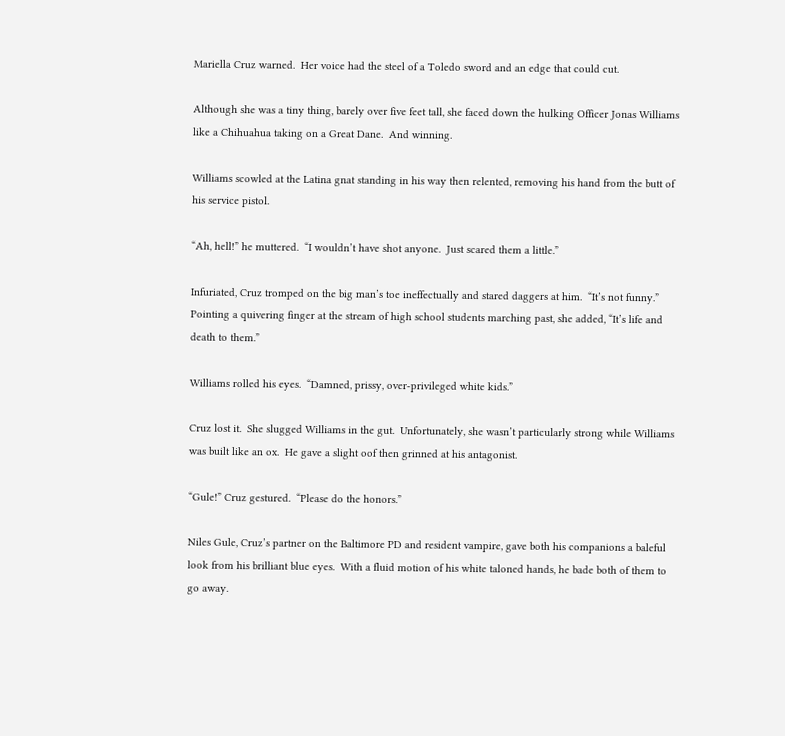Mariella Cruz warned.  Her voice had the steel of a Toledo sword and an edge that could cut.

Although she was a tiny thing, barely over five feet tall, she faced down the hulking Officer Jonas Williams like a Chihuahua taking on a Great Dane.  And winning.

Williams scowled at the Latina gnat standing in his way then relented, removing his hand from the butt of his service pistol.

“Ah, hell!” he muttered.  “I wouldn’t have shot anyone.  Just scared them a little.”

Infuriated, Cruz tromped on the big man’s toe ineffectually and stared daggers at him.  “It’s not funny.”  Pointing a quivering finger at the stream of high school students marching past, she added, “It’s life and death to them.”

Williams rolled his eyes.  “Damned, prissy, over-privileged white kids.”

Cruz lost it.  She slugged Williams in the gut.  Unfortunately, she wasn’t particularly strong while Williams was built like an ox.  He gave a slight oof then grinned at his antagonist.

“Gule!” Cruz gestured.  “Please do the honors.”

Niles Gule, Cruz’s partner on the Baltimore PD and resident vampire, gave both his companions a baleful look from his brilliant blue eyes.  With a fluid motion of his white taloned hands, he bade both of them to go away.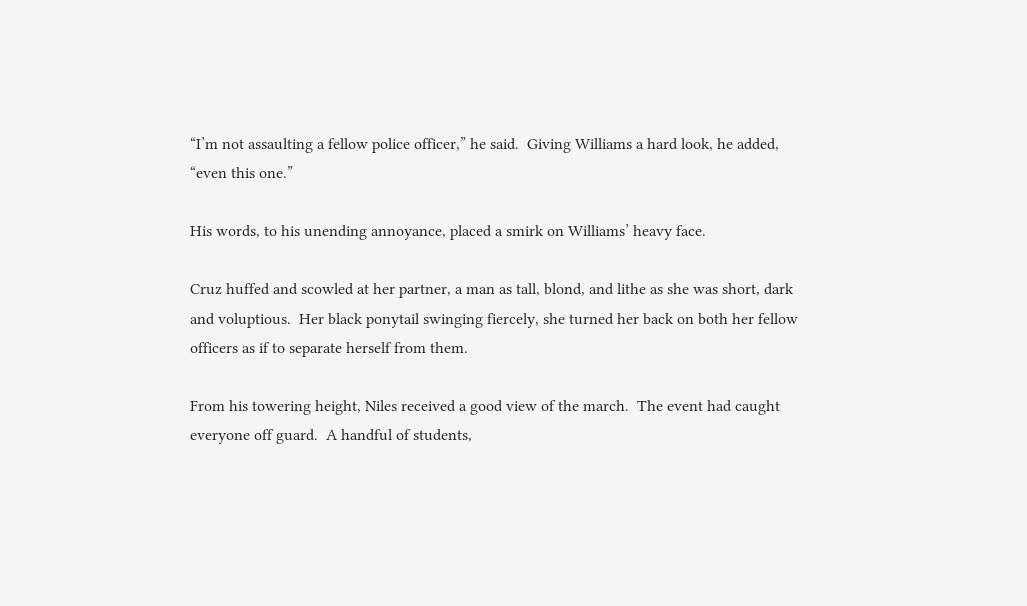“I’m not assaulting a fellow police officer,” he said.  Giving Williams a hard look, he added, “even this one.”

His words, to his unending annoyance, placed a smirk on Williams’ heavy face.

Cruz huffed and scowled at her partner, a man as tall, blond, and lithe as she was short, dark and voluptious.  Her black ponytail swinging fiercely, she turned her back on both her fellow officers as if to separate herself from them.

From his towering height, Niles received a good view of the march.  The event had caught everyone off guard.  A handful of students,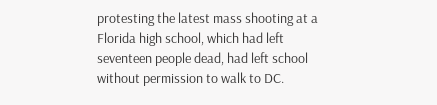protesting the latest mass shooting at a Florida high school, which had left seventeen people dead, had left school without permission to walk to DC.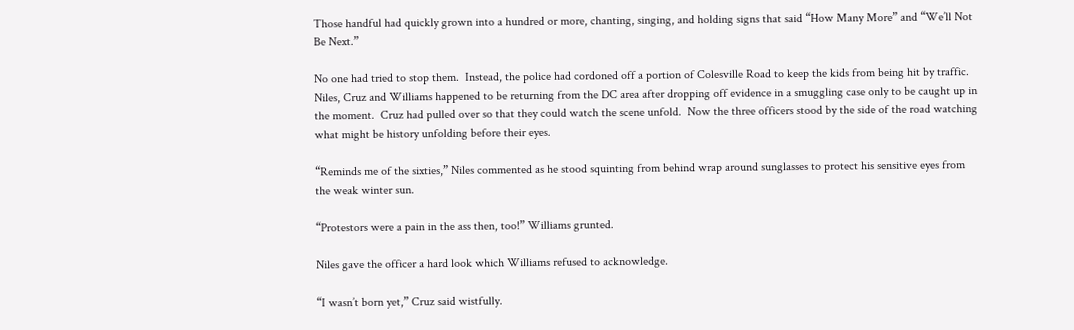Those handful had quickly grown into a hundred or more, chanting, singing, and holding signs that said “How Many More” and “We’ll Not Be Next.”

No one had tried to stop them.  Instead, the police had cordoned off a portion of Colesville Road to keep the kids from being hit by traffic.  Niles, Cruz and Williams happened to be returning from the DC area after dropping off evidence in a smuggling case only to be caught up in the moment.  Cruz had pulled over so that they could watch the scene unfold.  Now the three officers stood by the side of the road watching what might be history unfolding before their eyes.

“Reminds me of the sixties,” Niles commented as he stood squinting from behind wrap around sunglasses to protect his sensitive eyes from the weak winter sun.

“Protestors were a pain in the ass then, too!” Williams grunted.

Niles gave the officer a hard look which Williams refused to acknowledge.

“I wasn’t born yet,” Cruz said wistfully.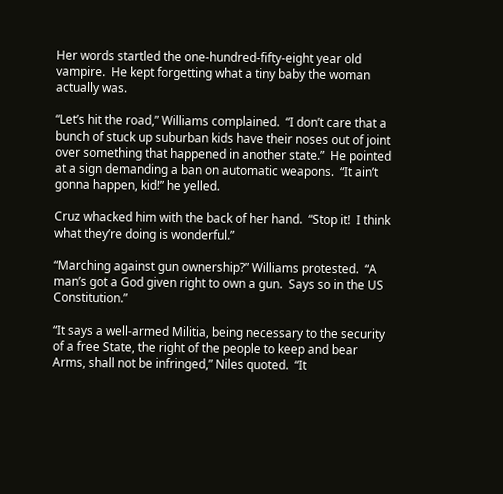Her words startled the one-hundred-fifty-eight year old vampire.  He kept forgetting what a tiny baby the woman actually was.

“Let’s hit the road,” Williams complained.  “I don’t care that a bunch of stuck up suburban kids have their noses out of joint over something that happened in another state.”  He pointed at a sign demanding a ban on automatic weapons.  “It ain’t gonna happen, kid!” he yelled.

Cruz whacked him with the back of her hand.  “Stop it!  I think what they’re doing is wonderful.”

“Marching against gun ownership?” Williams protested.  “A man’s got a God given right to own a gun.  Says so in the US Constitution.”

“It says a well-armed Militia, being necessary to the security of a free State, the right of the people to keep and bear Arms, shall not be infringed,” Niles quoted.  “It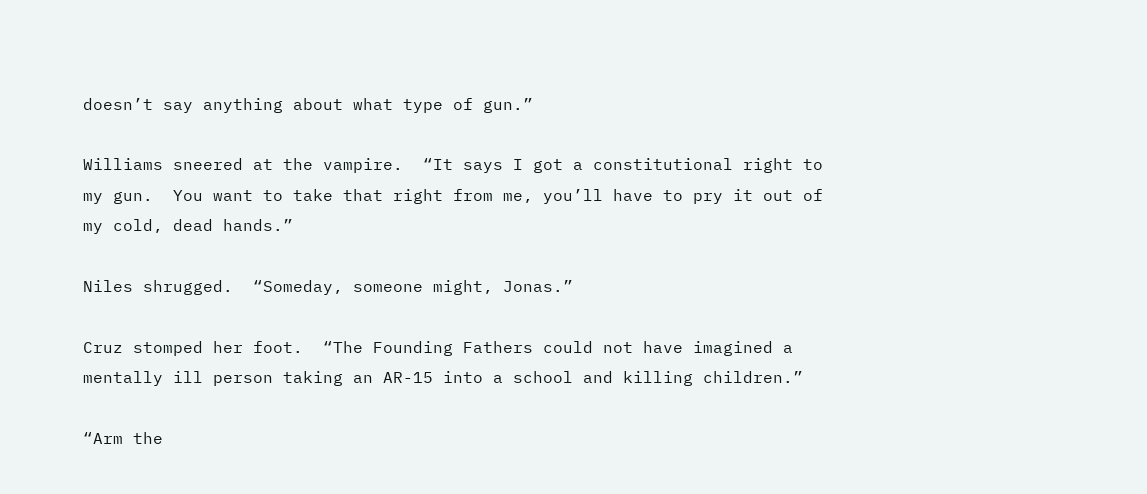doesn’t say anything about what type of gun.”

Williams sneered at the vampire.  “It says I got a constitutional right to my gun.  You want to take that right from me, you’ll have to pry it out of my cold, dead hands.”

Niles shrugged.  “Someday, someone might, Jonas.”

Cruz stomped her foot.  “The Founding Fathers could not have imagined a mentally ill person taking an AR-15 into a school and killing children.”

“Arm the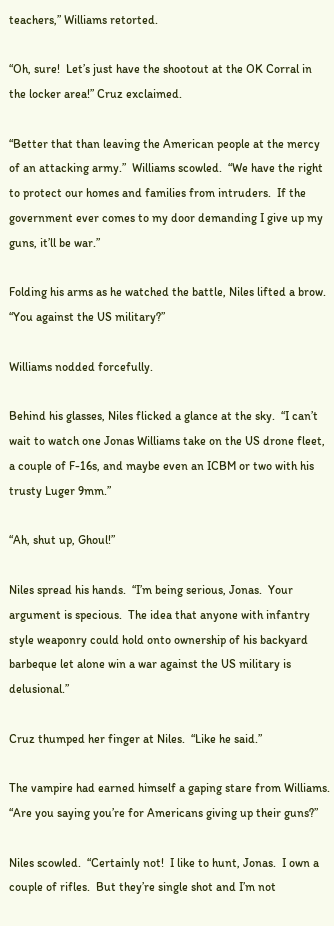teachers,” Williams retorted.

“Oh, sure!  Let’s just have the shootout at the OK Corral in the locker area!” Cruz exclaimed.

“Better that than leaving the American people at the mercy of an attacking army.”  Williams scowled.  “We have the right to protect our homes and families from intruders.  If the government ever comes to my door demanding I give up my guns, it’ll be war.”

Folding his arms as he watched the battle, Niles lifted a brow.  “You against the US military?”

Williams nodded forcefully.

Behind his glasses, Niles flicked a glance at the sky.  “I can’t wait to watch one Jonas Williams take on the US drone fleet, a couple of F-16s, and maybe even an ICBM or two with his trusty Luger 9mm.”

“Ah, shut up, Ghoul!”

Niles spread his hands.  “I’m being serious, Jonas.  Your argument is specious.  The idea that anyone with infantry style weaponry could hold onto ownership of his backyard barbeque let alone win a war against the US military is delusional.”

Cruz thumped her finger at Niles.  “Like he said.”

The vampire had earned himself a gaping stare from Williams.  “Are you saying you’re for Americans giving up their guns?”

Niles scowled.  “Certainly not!  I like to hunt, Jonas.  I own a couple of rifles.  But they’re single shot and I’m not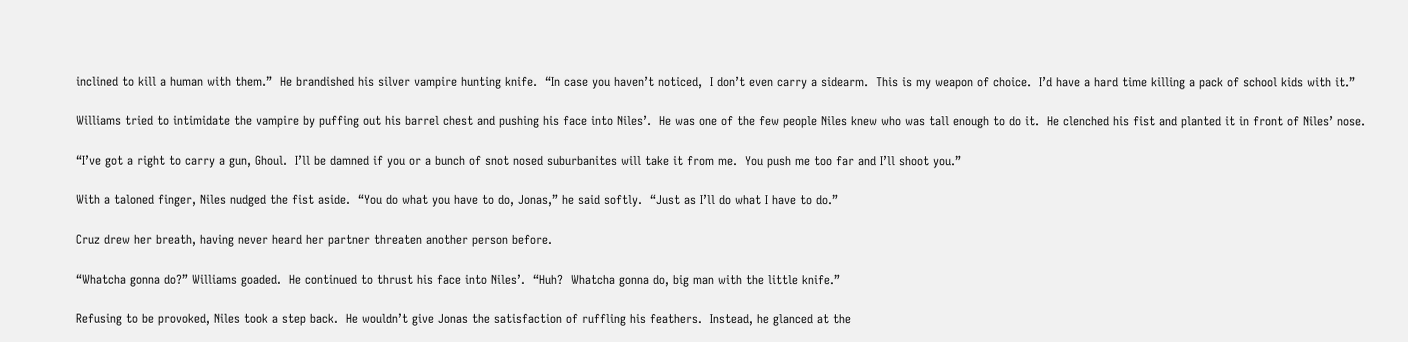inclined to kill a human with them.”  He brandished his silver vampire hunting knife.  “In case you haven’t noticed,  I don’t even carry a sidearm.  This is my weapon of choice.  I’d have a hard time killing a pack of school kids with it.”

Williams tried to intimidate the vampire by puffing out his barrel chest and pushing his face into Niles’.  He was one of the few people Niles knew who was tall enough to do it.  He clenched his fist and planted it in front of Niles’ nose.

“I’ve got a right to carry a gun, Ghoul.  I’ll be damned if you or a bunch of snot nosed suburbanites will take it from me.  You push me too far and I’ll shoot you.”

With a taloned finger, Niles nudged the fist aside.  “You do what you have to do, Jonas,” he said softly.  “Just as I’ll do what I have to do.”

Cruz drew her breath, having never heard her partner threaten another person before.

“Whatcha gonna do?” Williams goaded.  He continued to thrust his face into Niles’.  “Huh?  Whatcha gonna do, big man with the little knife.”

Refusing to be provoked, Niles took a step back.  He wouldn’t give Jonas the satisfaction of ruffling his feathers.  Instead, he glanced at the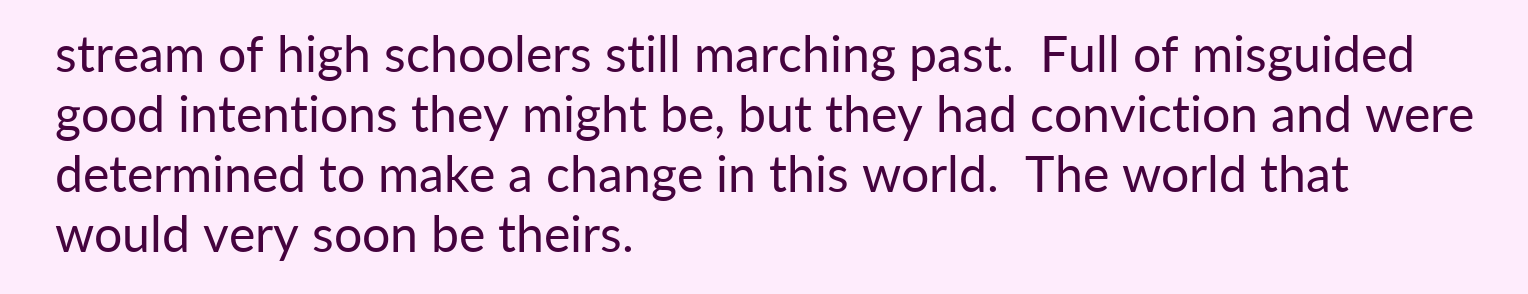stream of high schoolers still marching past.  Full of misguided good intentions they might be, but they had conviction and were determined to make a change in this world.  The world that would very soon be theirs.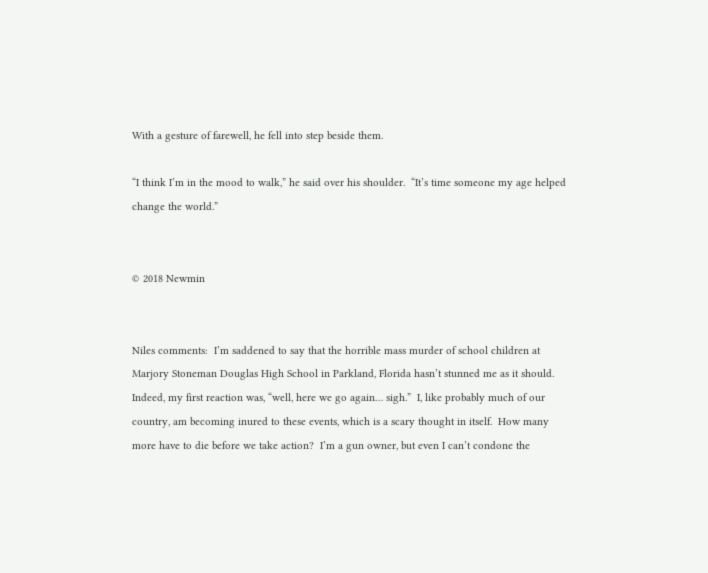With a gesture of farewell, he fell into step beside them.

“I think I’m in the mood to walk,” he said over his shoulder.  “It’s time someone my age helped change the world.”


© 2018 Newmin


Niles comments:  I’m saddened to say that the horrible mass murder of school children at Marjory Stoneman Douglas High School in Parkland, Florida hasn’t stunned me as it should.  Indeed, my first reaction was, “well, here we go again… sigh.”  I, like probably much of our country, am becoming inured to these events, which is a scary thought in itself.  How many more have to die before we take action?  I’m a gun owner, but even I can’t condone the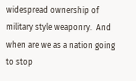widespread ownership of military style weaponry.  And when are we as a nation going to stop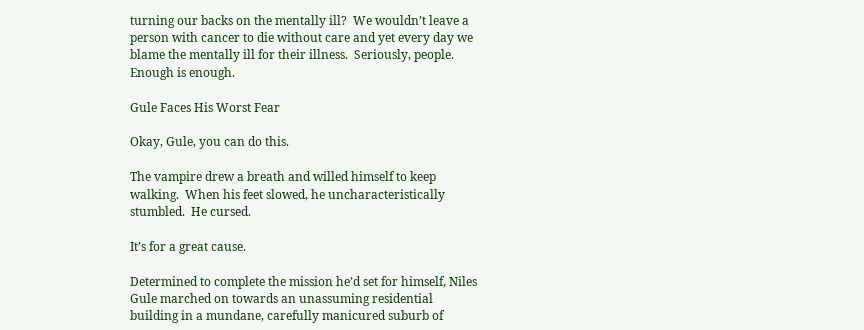turning our backs on the mentally ill?  We wouldn’t leave a person with cancer to die without care and yet every day we blame the mentally ill for their illness.  Seriously, people.  Enough is enough.

Gule Faces His Worst Fear

Okay, Gule, you can do this.

The vampire drew a breath and willed himself to keep walking.  When his feet slowed, he uncharacteristically stumbled.  He cursed.

It’s for a great cause.

Determined to complete the mission he’d set for himself, Niles Gule marched on towards an unassuming residential building in a mundane, carefully manicured suburb of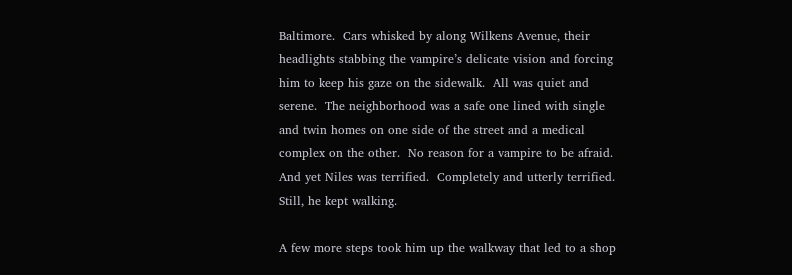Baltimore.  Cars whisked by along Wilkens Avenue, their headlights stabbing the vampire’s delicate vision and forcing him to keep his gaze on the sidewalk.  All was quiet and serene.  The neighborhood was a safe one lined with single and twin homes on one side of the street and a medical complex on the other.  No reason for a vampire to be afraid.  And yet Niles was terrified.  Completely and utterly terrified.  Still, he kept walking.

A few more steps took him up the walkway that led to a shop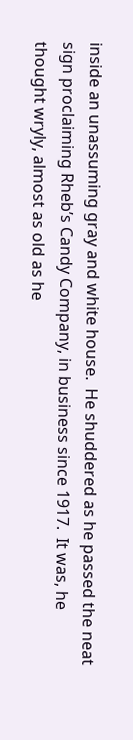inside an unassuming gray and white house.  He shuddered as he passed the neat sign proclaiming Rheb’s Candy Company, in business since 1917.  It was, he thought wryly, almost as old as he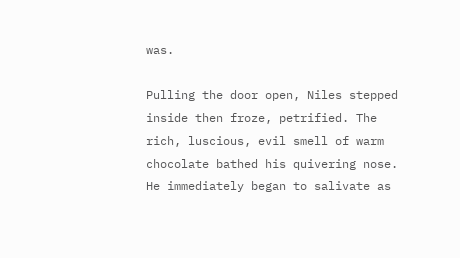was.

Pulling the door open, Niles stepped inside then froze, petrified. The rich, luscious, evil smell of warm chocolate bathed his quivering nose.  He immediately began to salivate as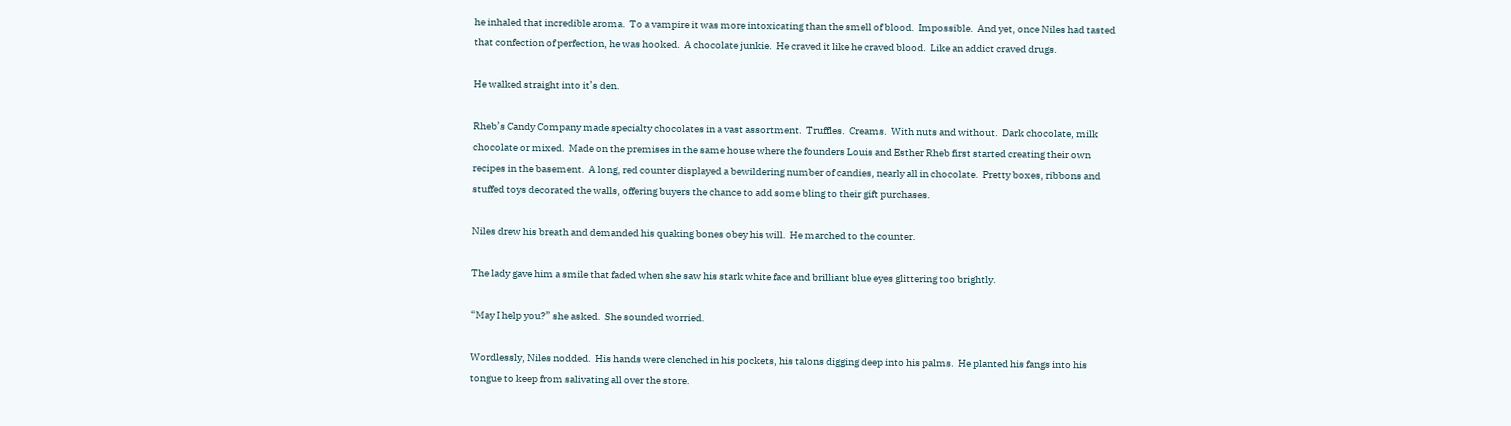he inhaled that incredible aroma.  To a vampire it was more intoxicating than the smell of blood.  Impossible.  And yet, once Niles had tasted that confection of perfection, he was hooked.  A chocolate junkie.  He craved it like he craved blood.  Like an addict craved drugs.

He walked straight into it’s den.

Rheb’s Candy Company made specialty chocolates in a vast assortment.  Truffles.  Creams.  With nuts and without.  Dark chocolate, milk chocolate or mixed.  Made on the premises in the same house where the founders Louis and Esther Rheb first started creating their own recipes in the basement.  A long, red counter displayed a bewildering number of candies, nearly all in chocolate.  Pretty boxes, ribbons and stuffed toys decorated the walls, offering buyers the chance to add some bling to their gift purchases.

Niles drew his breath and demanded his quaking bones obey his will.  He marched to the counter.

The lady gave him a smile that faded when she saw his stark white face and brilliant blue eyes glittering too brightly.

“May I help you?” she asked.  She sounded worried.

Wordlessly, Niles nodded.  His hands were clenched in his pockets, his talons digging deep into his palms.  He planted his fangs into his tongue to keep from salivating all over the store.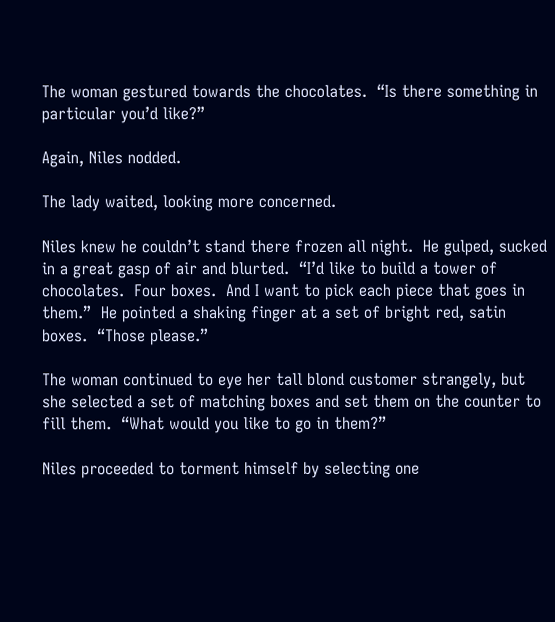The woman gestured towards the chocolates.  “Is there something in particular you’d like?”

Again, Niles nodded.

The lady waited, looking more concerned.

Niles knew he couldn’t stand there frozen all night.  He gulped, sucked in a great gasp of air and blurted.  “I’d like to build a tower of chocolates.  Four boxes.  And I want to pick each piece that goes in them.”  He pointed a shaking finger at a set of bright red, satin boxes.  “Those please.”

The woman continued to eye her tall blond customer strangely, but she selected a set of matching boxes and set them on the counter to fill them.  “What would you like to go in them?”

Niles proceeded to torment himself by selecting one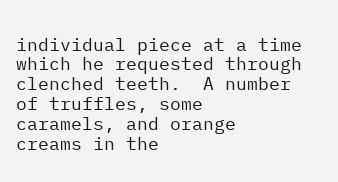individual piece at a time which he requested through clenched teeth.  A number of truffles, some caramels, and orange creams in the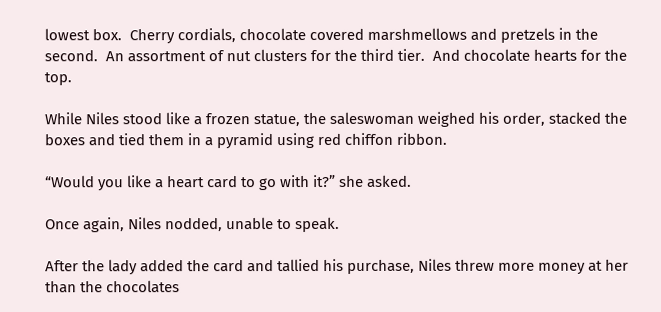lowest box.  Cherry cordials, chocolate covered marshmellows and pretzels in the second.  An assortment of nut clusters for the third tier.  And chocolate hearts for the top.

While Niles stood like a frozen statue, the saleswoman weighed his order, stacked the boxes and tied them in a pyramid using red chiffon ribbon.

“Would you like a heart card to go with it?” she asked.

Once again, Niles nodded, unable to speak.

After the lady added the card and tallied his purchase, Niles threw more money at her than the chocolates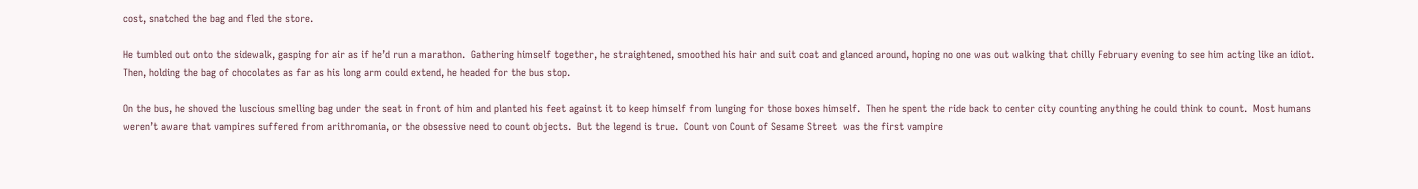cost, snatched the bag and fled the store.

He tumbled out onto the sidewalk, gasping for air as if he’d run a marathon.  Gathering himself together, he straightened, smoothed his hair and suit coat and glanced around, hoping no one was out walking that chilly February evening to see him acting like an idiot.  Then, holding the bag of chocolates as far as his long arm could extend, he headed for the bus stop.

On the bus, he shoved the luscious smelling bag under the seat in front of him and planted his feet against it to keep himself from lunging for those boxes himself.  Then he spent the ride back to center city counting anything he could think to count.  Most humans weren’t aware that vampires suffered from arithromania, or the obsessive need to count objects.  But the legend is true.  Count von Count of Sesame Street  was the first vampire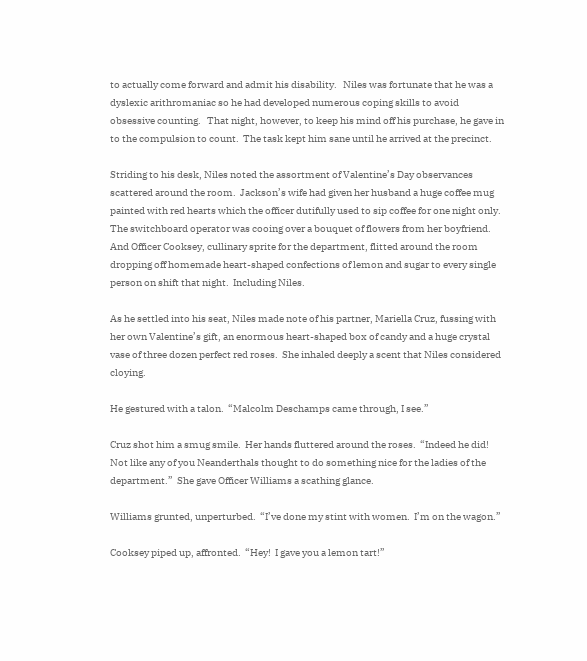to actually come forward and admit his disability.   Niles was fortunate that he was a dyslexic arithromaniac so he had developed numerous coping skills to avoid obsessive counting.   That night, however, to keep his mind off his purchase, he gave in to the compulsion to count.  The task kept him sane until he arrived at the precinct.

Striding to his desk, Niles noted the assortment of Valentine’s Day observances scattered around the room.  Jackson’s wife had given her husband a huge coffee mug painted with red hearts which the officer dutifully used to sip coffee for one night only.  The switchboard operator was cooing over a bouquet of flowers from her boyfriend.  And Officer Cooksey, cullinary sprite for the department, flitted around the room dropping off homemade heart-shaped confections of lemon and sugar to every single person on shift that night.  Including Niles.

As he settled into his seat, Niles made note of his partner, Mariella Cruz, fussing with her own Valentine’s gift, an enormous heart-shaped box of candy and a huge crystal vase of three dozen perfect red roses.  She inhaled deeply a scent that Niles considered cloying.

He gestured with a talon.  “Malcolm Deschamps came through, I see.”

Cruz shot him a smug smile.  Her hands fluttered around the roses.  “Indeed he did!  Not like any of you Neanderthals thought to do something nice for the ladies of the department.”  She gave Officer Williams a scathing glance.

Williams grunted, unperturbed.  “I’ve done my stint with women.  I’m on the wagon.”

Cooksey piped up, affronted.  “Hey!  I gave you a lemon tart!”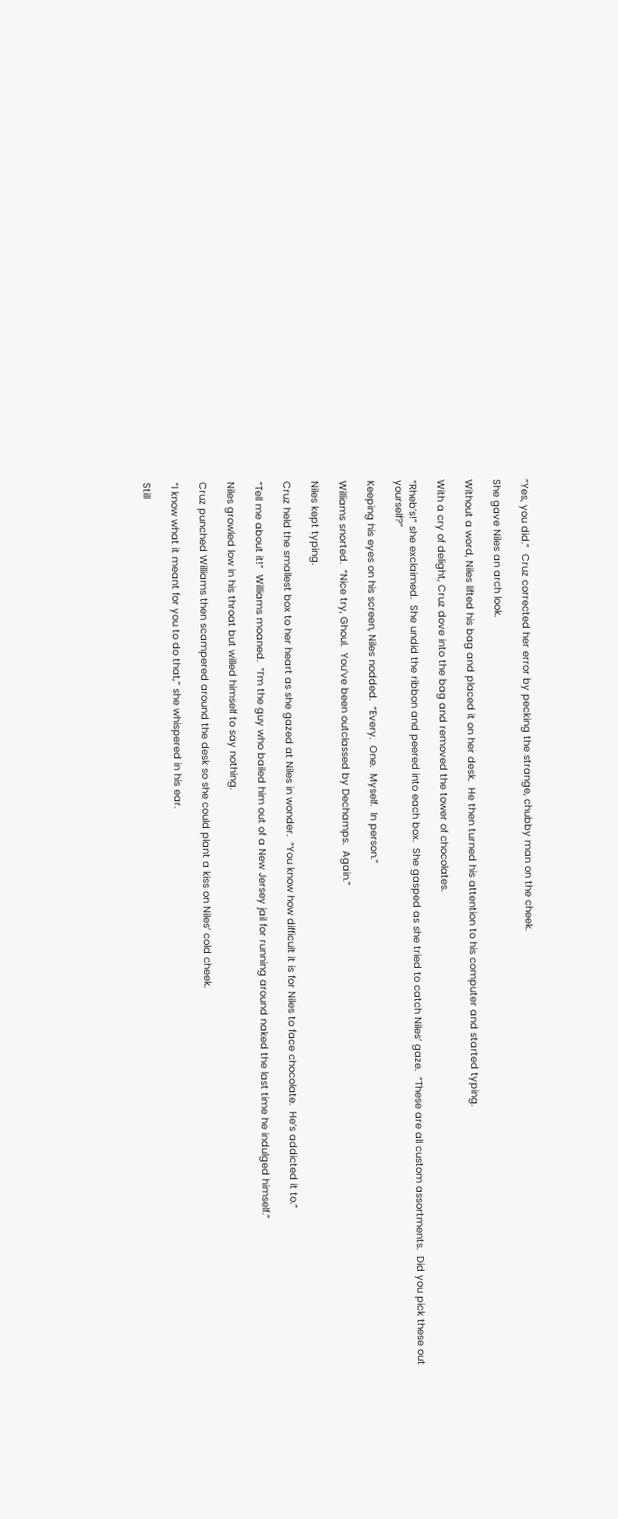“Yes, you did.”  Cruz corrected her error by pecking the strange, chubby man on the cheek.

She gave Niles an arch look.

Without a word, Niles lifted his bag and placed it on her desk.  He then turned his attention to his computer and started typing.

With a cry of delight, Cruz dove into the bag and removed the tower of chocolates.

“Rheb’s!” she exclaimed.  She undid the ribbon and peered into each box.  She gasped as she tried to catch Niles’ gaze.  “These are all custom assortments.  Did you pick these out yourself?”

Keeping his eyes on his screen, Niles nodded.  “Every.  One.  Myself.  In person.”

Williams snorted.  “Nice try, Ghoul.  You’ve been outclassed by Dechamps.  Again.”

Niles kept typing.

Cruz held the smallest box to her heart as she gazed at Niles in wonder.  “You know how difficult it is for Niles to face chocolate.  He’s addicted it to.”

“Tell me about it!”  Williams moaned.  “I’m the guy who bailed him out of a New Jersey jail for running around naked the last time he indulged himself.”

Niles growled low in his throat but willed himself to say nothing.

Cruz punched Williams then scampered around the desk so she could plant a kiss on Niles’ cold cheek.

“I know what it meant for you to do that,” she whispered in his ear.

Still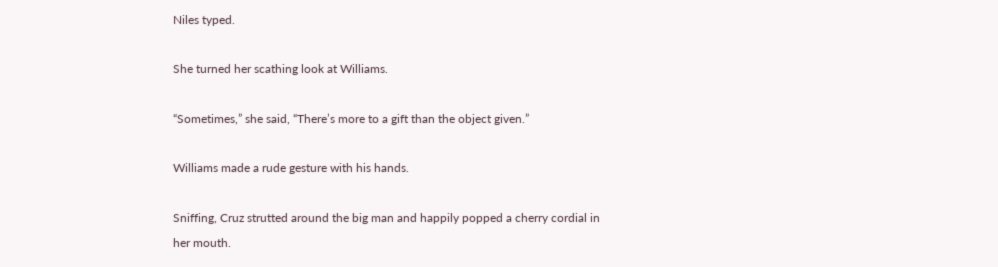Niles typed.

She turned her scathing look at Williams.

“Sometimes,” she said, “There’s more to a gift than the object given.”

Williams made a rude gesture with his hands.

Sniffing, Cruz strutted around the big man and happily popped a cherry cordial in her mouth.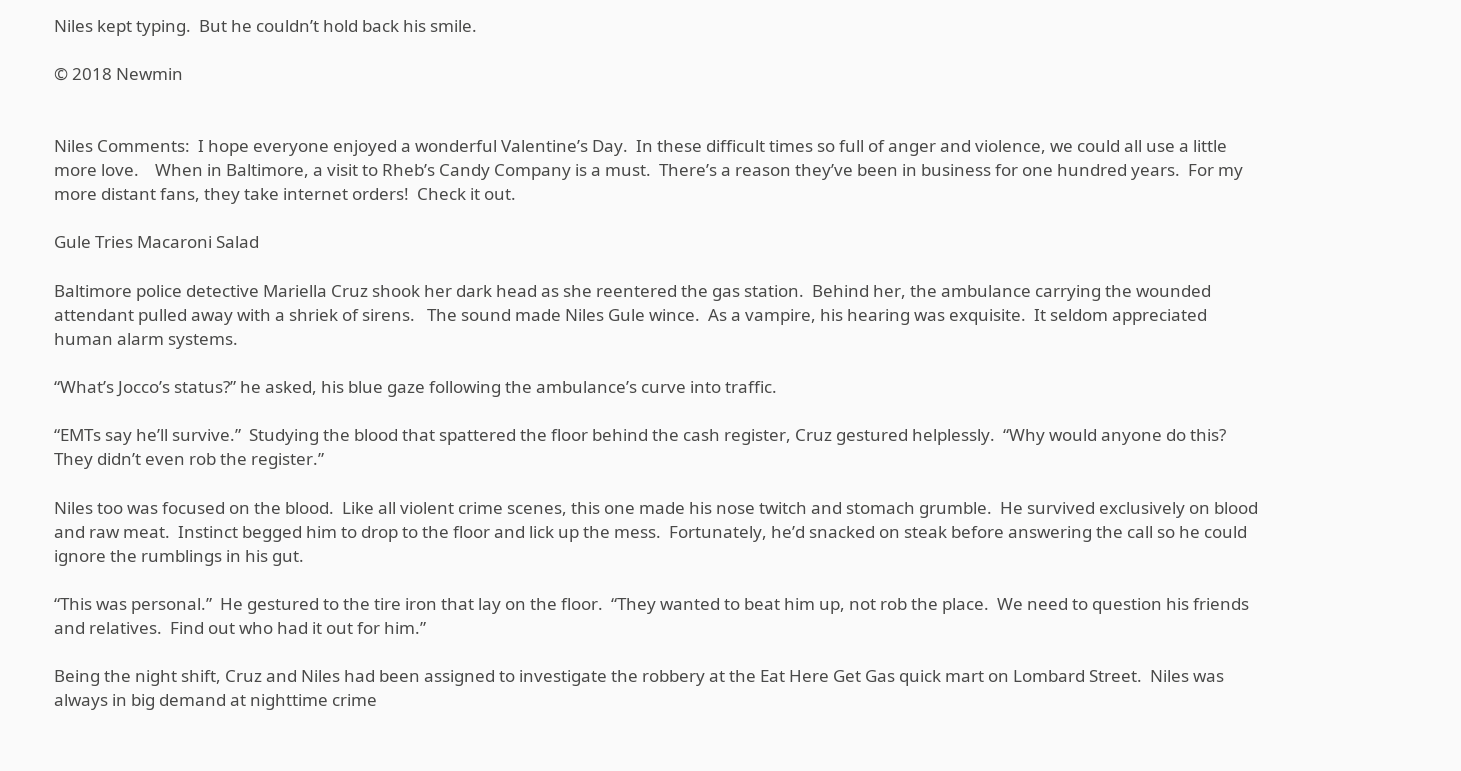Niles kept typing.  But he couldn’t hold back his smile.

© 2018 Newmin


Niles Comments:  I hope everyone enjoyed a wonderful Valentine’s Day.  In these difficult times so full of anger and violence, we could all use a little more love.    When in Baltimore, a visit to Rheb’s Candy Company is a must.  There’s a reason they’ve been in business for one hundred years.  For my more distant fans, they take internet orders!  Check it out.

Gule Tries Macaroni Salad

Baltimore police detective Mariella Cruz shook her dark head as she reentered the gas station.  Behind her, the ambulance carrying the wounded attendant pulled away with a shriek of sirens.   The sound made Niles Gule wince.  As a vampire, his hearing was exquisite.  It seldom appreciated human alarm systems.

“What’s Jocco’s status?” he asked, his blue gaze following the ambulance’s curve into traffic.

“EMTs say he’ll survive.”  Studying the blood that spattered the floor behind the cash register, Cruz gestured helplessly.  “Why would anyone do this?  They didn’t even rob the register.”

Niles too was focused on the blood.  Like all violent crime scenes, this one made his nose twitch and stomach grumble.  He survived exclusively on blood and raw meat.  Instinct begged him to drop to the floor and lick up the mess.  Fortunately, he’d snacked on steak before answering the call so he could ignore the rumblings in his gut.

“This was personal.”  He gestured to the tire iron that lay on the floor.  “They wanted to beat him up, not rob the place.  We need to question his friends and relatives.  Find out who had it out for him.”

Being the night shift, Cruz and Niles had been assigned to investigate the robbery at the Eat Here Get Gas quick mart on Lombard Street.  Niles was always in big demand at nighttime crime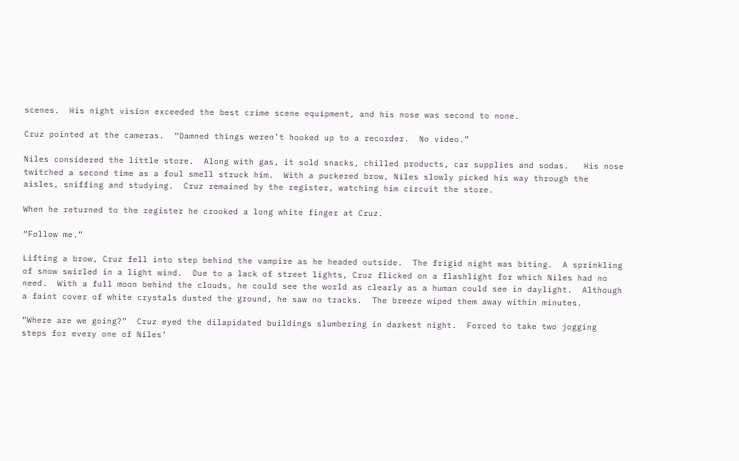scenes.  His night vision exceeded the best crime scene equipment, and his nose was second to none.

Cruz pointed at the cameras.  “Damned things weren’t hooked up to a recorder.  No video.”

Niles considered the little store.  Along with gas, it sold snacks, chilled products, car supplies and sodas.   His nose twitched a second time as a foul smell struck him.  With a puckered brow, Niles slowly picked his way through the aisles, sniffing and studying.  Cruz remained by the register, watching him circuit the store.

When he returned to the register he crooked a long white finger at Cruz.

“Follow me.”

Lifting a brow, Cruz fell into step behind the vampire as he headed outside.  The frigid night was biting.  A sprinkling of snow swirled in a light wind.  Due to a lack of street lights, Cruz flicked on a flashlight for which Niles had no need.  With a full moon behind the clouds, he could see the world as clearly as a human could see in daylight.  Although a faint cover of white crystals dusted the ground, he saw no tracks.  The breeze wiped them away within minutes.

“Where are we going?”  Cruz eyed the dilapidated buildings slumbering in darkest night.  Forced to take two jogging steps for every one of Niles’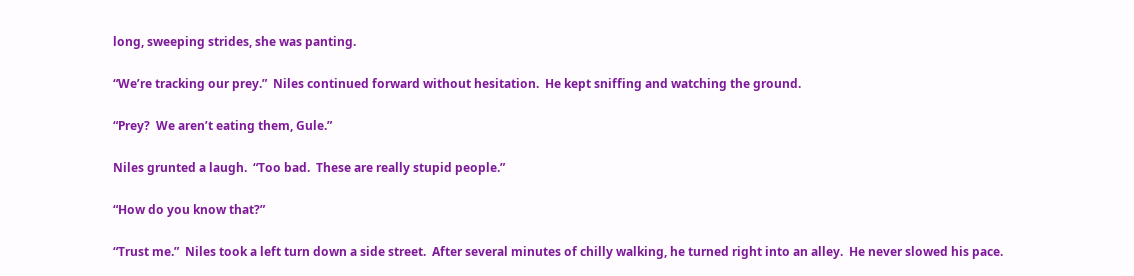long, sweeping strides, she was panting.

“We’re tracking our prey.”  Niles continued forward without hesitation.  He kept sniffing and watching the ground.

“Prey?  We aren’t eating them, Gule.”

Niles grunted a laugh.  “Too bad.  These are really stupid people.”

“How do you know that?”

“Trust me.”  Niles took a left turn down a side street.  After several minutes of chilly walking, he turned right into an alley.  He never slowed his pace.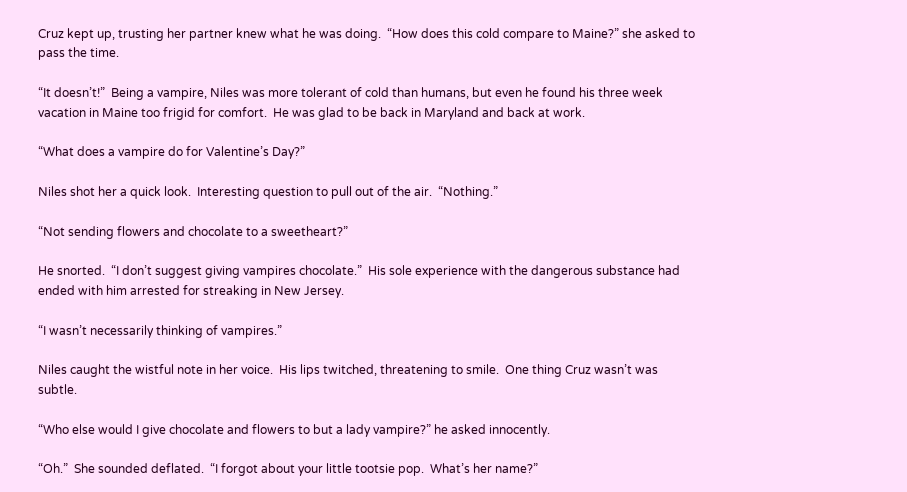Cruz kept up, trusting her partner knew what he was doing.  “How does this cold compare to Maine?” she asked to pass the time.

“It doesn’t!”  Being a vampire, Niles was more tolerant of cold than humans, but even he found his three week vacation in Maine too frigid for comfort.  He was glad to be back in Maryland and back at work.

“What does a vampire do for Valentine’s Day?”

Niles shot her a quick look.  Interesting question to pull out of the air.  “Nothing.”

“Not sending flowers and chocolate to a sweetheart?”

He snorted.  “I don’t suggest giving vampires chocolate.”  His sole experience with the dangerous substance had ended with him arrested for streaking in New Jersey.

“I wasn’t necessarily thinking of vampires.”

Niles caught the wistful note in her voice.  His lips twitched, threatening to smile.  One thing Cruz wasn’t was subtle.

“Who else would I give chocolate and flowers to but a lady vampire?” he asked innocently.

“Oh.”  She sounded deflated.  “I forgot about your little tootsie pop.  What’s her name?”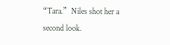“Tara.”  Niles shot her a second look.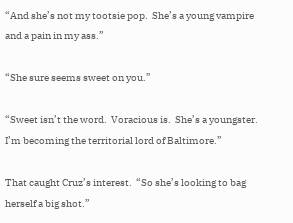“And she’s not my tootsie pop.  She’s a young vampire and a pain in my ass.”

“She sure seems sweet on you.”

“Sweet isn’t the word.  Voracious is.  She’s a youngster.  I’m becoming the territorial lord of Baltimore.”

That caught Cruz’s interest.  “So she’s looking to bag herself a big shot.”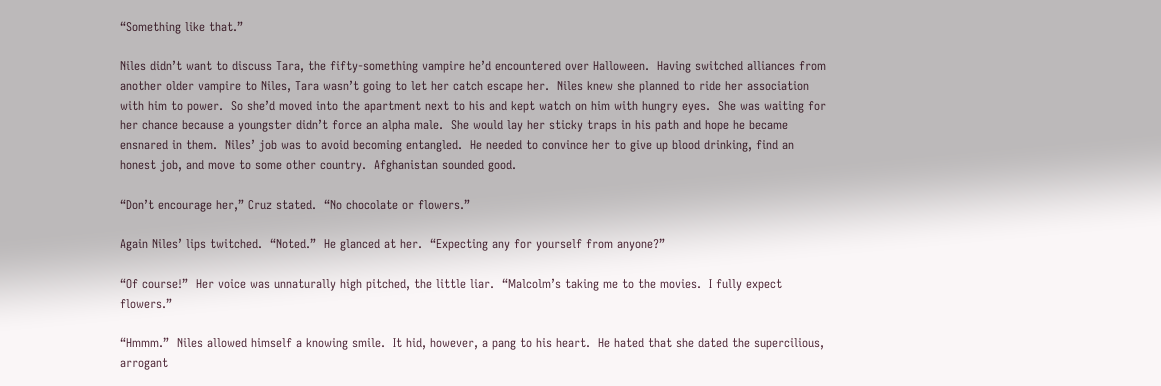“Something like that.”

Niles didn’t want to discuss Tara, the fifty-something vampire he’d encountered over Halloween.  Having switched alliances from another older vampire to Niles, Tara wasn’t going to let her catch escape her.  Niles knew she planned to ride her association with him to power.  So she’d moved into the apartment next to his and kept watch on him with hungry eyes.  She was waiting for her chance because a youngster didn’t force an alpha male.  She would lay her sticky traps in his path and hope he became ensnared in them.  Niles’ job was to avoid becoming entangled.  He needed to convince her to give up blood drinking, find an honest job, and move to some other country.  Afghanistan sounded good.

“Don’t encourage her,” Cruz stated.  “No chocolate or flowers.”

Again Niles’ lips twitched.  “Noted.”  He glanced at her.  “Expecting any for yourself from anyone?”

“Of course!”  Her voice was unnaturally high pitched, the little liar.  “Malcolm’s taking me to the movies.  I fully expect flowers.”

“Hmmm.”  Niles allowed himself a knowing smile.  It hid, however, a pang to his heart.  He hated that she dated the supercilious, arrogant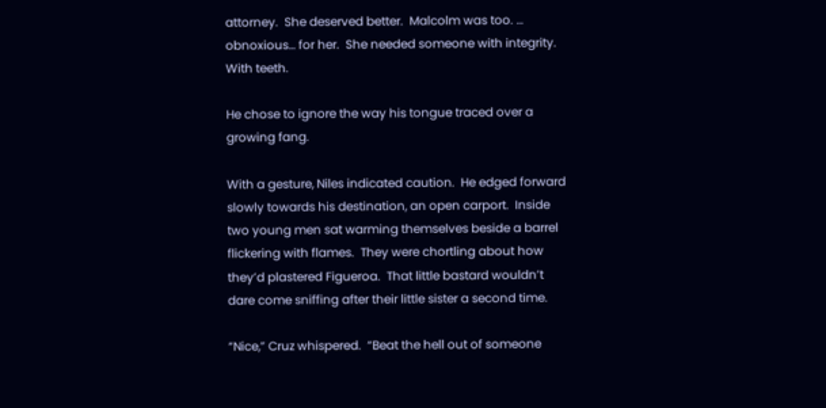attorney.  She deserved better.  Malcolm was too. … obnoxious… for her.  She needed someone with integrity.  With teeth.

He chose to ignore the way his tongue traced over a growing fang.

With a gesture, Niles indicated caution.  He edged forward slowly towards his destination, an open carport.  Inside two young men sat warming themselves beside a barrel flickering with flames.  They were chortling about how they’d plastered Figueroa.  That little bastard wouldn’t dare come sniffing after their little sister a second time.

“Nice,” Cruz whispered.  “Beat the hell out of someone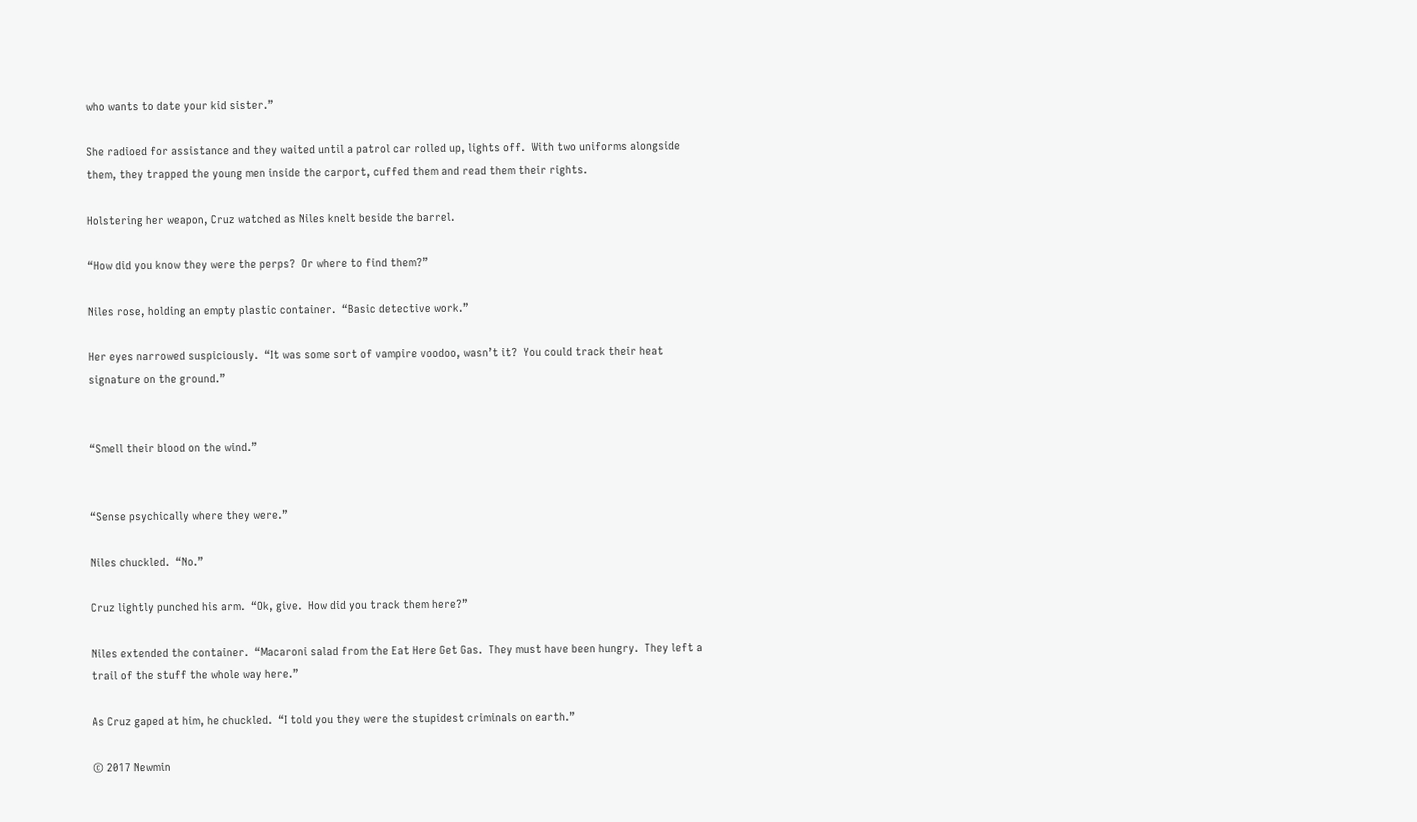who wants to date your kid sister.”

She radioed for assistance and they waited until a patrol car rolled up, lights off.  With two uniforms alongside them, they trapped the young men inside the carport, cuffed them and read them their rights.

Holstering her weapon, Cruz watched as Niles knelt beside the barrel.

“How did you know they were the perps?  Or where to find them?”

Niles rose, holding an empty plastic container.  “Basic detective work.”

Her eyes narrowed suspiciously.  “It was some sort of vampire voodoo, wasn’t it?  You could track their heat signature on the ground.”


“Smell their blood on the wind.”


“Sense psychically where they were.”

Niles chuckled.  “No.”

Cruz lightly punched his arm.  “Ok, give.  How did you track them here?”

Niles extended the container.  “Macaroni salad from the Eat Here Get Gas.  They must have been hungry.  They left a trail of the stuff the whole way here.”

As Cruz gaped at him, he chuckled.  “I told you they were the stupidest criminals on earth.”

© 2017 Newmin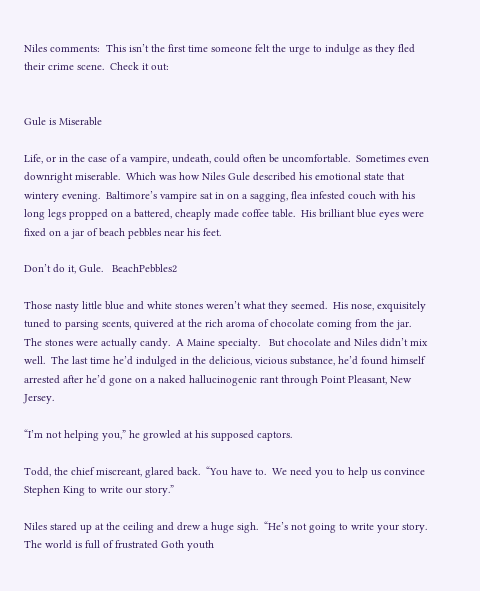Niles comments:  This isn’t the first time someone felt the urge to indulge as they fled their crime scene.  Check it out:


Gule is Miserable

Life, or in the case of a vampire, undeath, could often be uncomfortable.  Sometimes even downright miserable.  Which was how Niles Gule described his emotional state that wintery evening.  Baltimore’s vampire sat in on a sagging, flea infested couch with his long legs propped on a battered, cheaply made coffee table.  His brilliant blue eyes were fixed on a jar of beach pebbles near his feet.

Don’t do it, Gule.   BeachPebbles2

Those nasty little blue and white stones weren’t what they seemed.  His nose, exquisitely tuned to parsing scents, quivered at the rich aroma of chocolate coming from the jar.  The stones were actually candy.  A Maine specialty.   But chocolate and Niles didn’t mix well.  The last time he’d indulged in the delicious, vicious substance, he’d found himself arrested after he’d gone on a naked hallucinogenic rant through Point Pleasant, New Jersey.

“I’m not helping you,” he growled at his supposed captors.

Todd, the chief miscreant, glared back.  “You have to.  We need you to help us convince Stephen King to write our story.”

Niles stared up at the ceiling and drew a huge sigh.  “He’s not going to write your story.  The world is full of frustrated Goth youth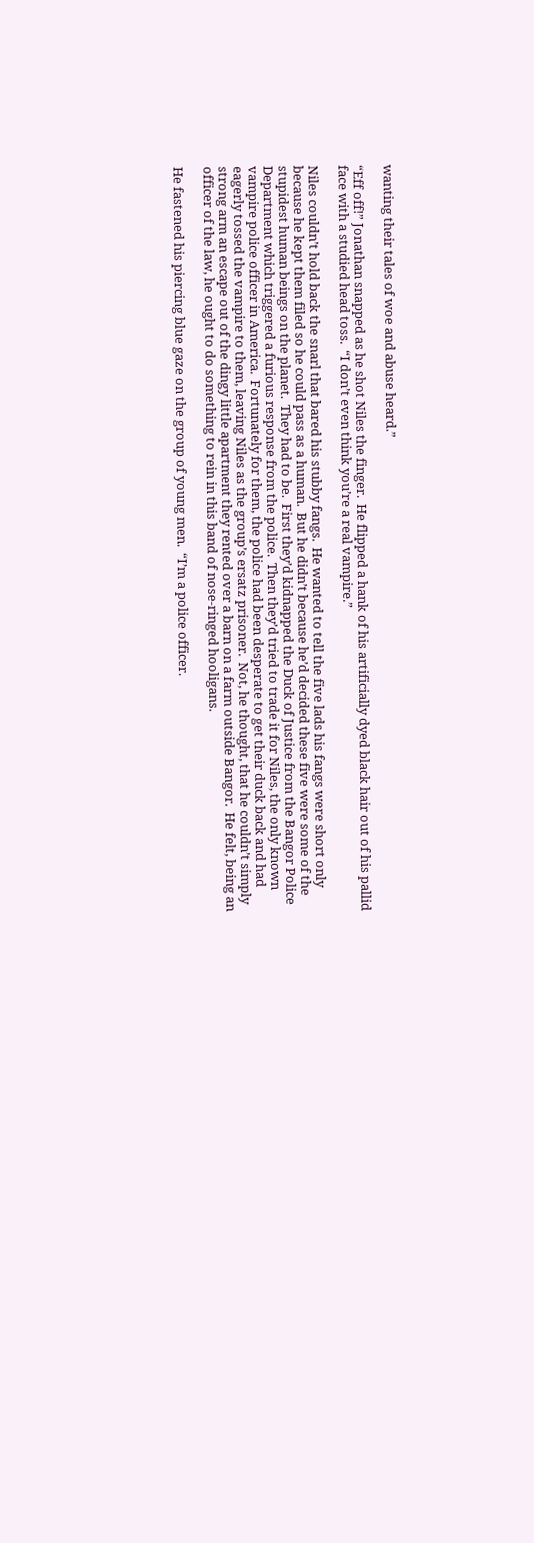wanting their tales of woe and abuse heard.”

“Eff off!” Jonathan snapped as he shot Niles the finger.  He flipped a hank of his artificially dyed black hair out of his pallid face with a studied head toss.  “I don’t even think you’re a real vampire.”

Niles couldn’t hold back the snarl that bared his stubby fangs.  He wanted to tell the five lads his fangs were short only because he kept them filed so he could pass as a human.  But he didn’t because he’d decided these five were some of the stupidest human beings on the planet.  They had to be.  First they’d kidnapped the Duck of Justice from the Bangor Police Department which triggered a furious response from the police.  Then they’d tried to trade it for Niles, the only known vampire police officer in America.  Fortunately for them, the police had been desperate to get their duck back and had eagerly tossed the vampire to them, leaving Niles as the group’s ersatz prisoner.  Not, he thought, that he couldn’t simply strong arm an escape out of the dingy little apartment they rented over a barn on a farm outside Bangor.  He felt, being an officer of the law, he ought to do something to rein in this band of nose-ringed hooligans.

He fastened his piercing blue gaze on the group of young men.  “I’m a police officer.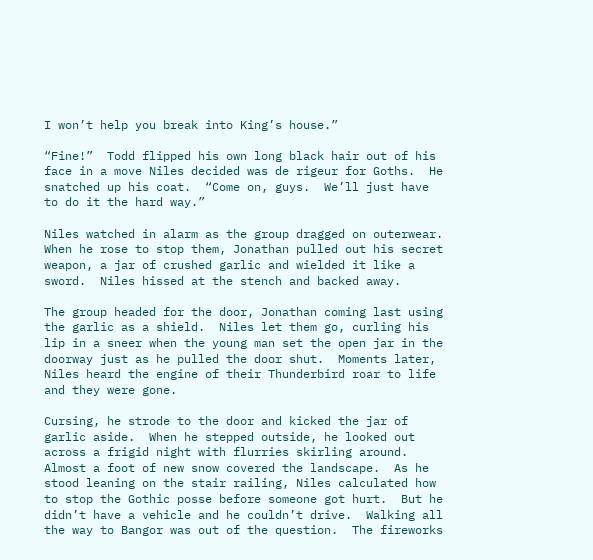I won’t help you break into King’s house.”

“Fine!”  Todd flipped his own long black hair out of his face in a move Niles decided was de rigeur for Goths.  He snatched up his coat.  “Come on, guys.  We’ll just have to do it the hard way.”

Niles watched in alarm as the group dragged on outerwear.  When he rose to stop them, Jonathan pulled out his secret weapon, a jar of crushed garlic and wielded it like a sword.  Niles hissed at the stench and backed away.

The group headed for the door, Jonathan coming last using the garlic as a shield.  Niles let them go, curling his lip in a sneer when the young man set the open jar in the doorway just as he pulled the door shut.  Moments later, Niles heard the engine of their Thunderbird roar to life and they were gone.

Cursing, he strode to the door and kicked the jar of garlic aside.  When he stepped outside, he looked out across a frigid night with flurries skirling around.  Almost a foot of new snow covered the landscape.  As he stood leaning on the stair railing, Niles calculated how to stop the Gothic posse before someone got hurt.  But he didn’t have a vehicle and he couldn’t drive.  Walking all the way to Bangor was out of the question.  The fireworks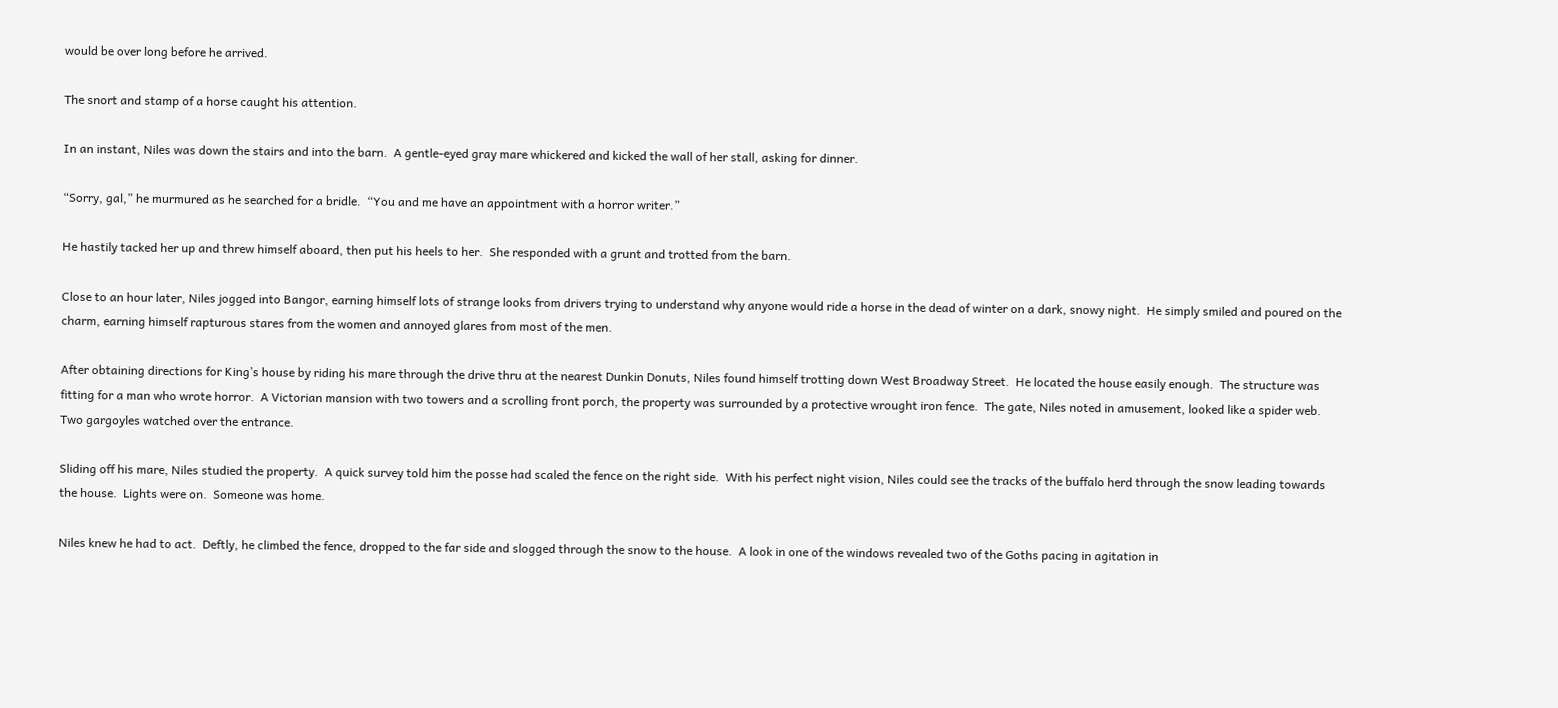would be over long before he arrived.

The snort and stamp of a horse caught his attention.

In an instant, Niles was down the stairs and into the barn.  A gentle-eyed gray mare whickered and kicked the wall of her stall, asking for dinner.

“Sorry, gal,” he murmured as he searched for a bridle.  “You and me have an appointment with a horror writer.”

He hastily tacked her up and threw himself aboard, then put his heels to her.  She responded with a grunt and trotted from the barn.

Close to an hour later, Niles jogged into Bangor, earning himself lots of strange looks from drivers trying to understand why anyone would ride a horse in the dead of winter on a dark, snowy night.  He simply smiled and poured on the charm, earning himself rapturous stares from the women and annoyed glares from most of the men.

After obtaining directions for King’s house by riding his mare through the drive thru at the nearest Dunkin Donuts, Niles found himself trotting down West Broadway Street.  He located the house easily enough.  The structure was fitting for a man who wrote horror.  A Victorian mansion with two towers and a scrolling front porch, the property was surrounded by a protective wrought iron fence.  The gate, Niles noted in amusement, looked like a spider web.  Two gargoyles watched over the entrance.

Sliding off his mare, Niles studied the property.  A quick survey told him the posse had scaled the fence on the right side.  With his perfect night vision, Niles could see the tracks of the buffalo herd through the snow leading towards the house.  Lights were on.  Someone was home.

Niles knew he had to act.  Deftly, he climbed the fence, dropped to the far side and slogged through the snow to the house.  A look in one of the windows revealed two of the Goths pacing in agitation in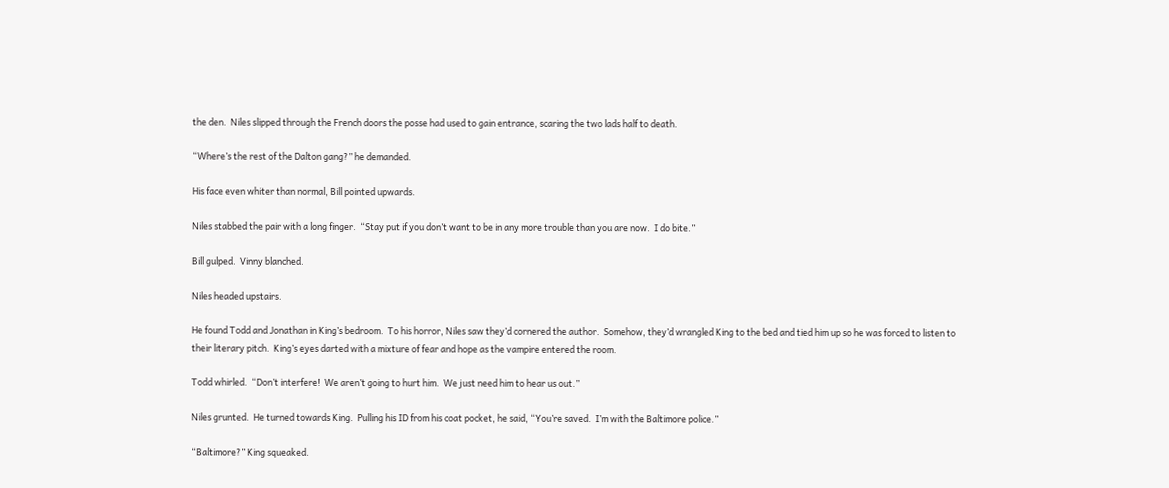the den.  Niles slipped through the French doors the posse had used to gain entrance, scaring the two lads half to death.

“Where’s the rest of the Dalton gang?” he demanded.

His face even whiter than normal, Bill pointed upwards.

Niles stabbed the pair with a long finger.  “Stay put if you don’t want to be in any more trouble than you are now.  I do bite.”

Bill gulped.  Vinny blanched.

Niles headed upstairs.

He found Todd and Jonathan in King’s bedroom.  To his horror, Niles saw they’d cornered the author.  Somehow, they’d wrangled King to the bed and tied him up so he was forced to listen to their literary pitch.  King’s eyes darted with a mixture of fear and hope as the vampire entered the room.

Todd whirled.  “Don’t interfere!  We aren’t going to hurt him.  We just need him to hear us out.”

Niles grunted.  He turned towards King.  Pulling his ID from his coat pocket, he said, “You’re saved.  I’m with the Baltimore police.”

“Baltimore?” King squeaked.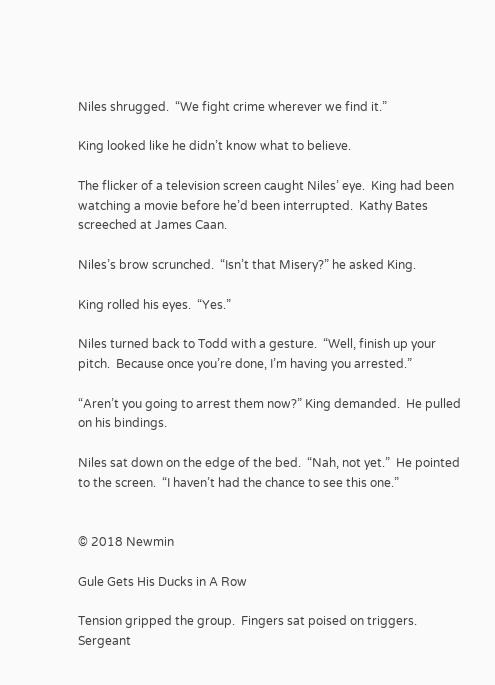Niles shrugged.  “We fight crime wherever we find it.”

King looked like he didn’t know what to believe.

The flicker of a television screen caught Niles’ eye.  King had been watching a movie before he’d been interrupted.  Kathy Bates screeched at James Caan.

Niles’s brow scrunched.  “Isn’t that Misery?” he asked King.

King rolled his eyes.  “Yes.”

Niles turned back to Todd with a gesture.  “Well, finish up your pitch.  Because once you’re done, I’m having you arrested.”

“Aren’t you going to arrest them now?” King demanded.  He pulled on his bindings.

Niles sat down on the edge of the bed.  “Nah, not yet.”  He pointed to the screen.  “I haven’t had the chance to see this one.”


© 2018 Newmin

Gule Gets His Ducks in A Row

Tension gripped the group.  Fingers sat poised on triggers.  Sergeant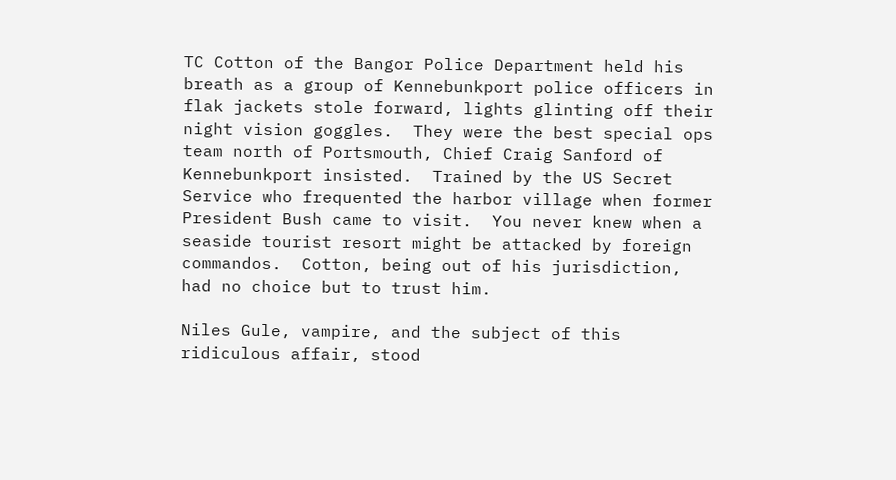TC Cotton of the Bangor Police Department held his breath as a group of Kennebunkport police officers in flak jackets stole forward, lights glinting off their night vision goggles.  They were the best special ops team north of Portsmouth, Chief Craig Sanford of Kennebunkport insisted.  Trained by the US Secret Service who frequented the harbor village when former President Bush came to visit.  You never knew when a seaside tourist resort might be attacked by foreign commandos.  Cotton, being out of his jurisdiction, had no choice but to trust him.

Niles Gule, vampire, and the subject of this ridiculous affair, stood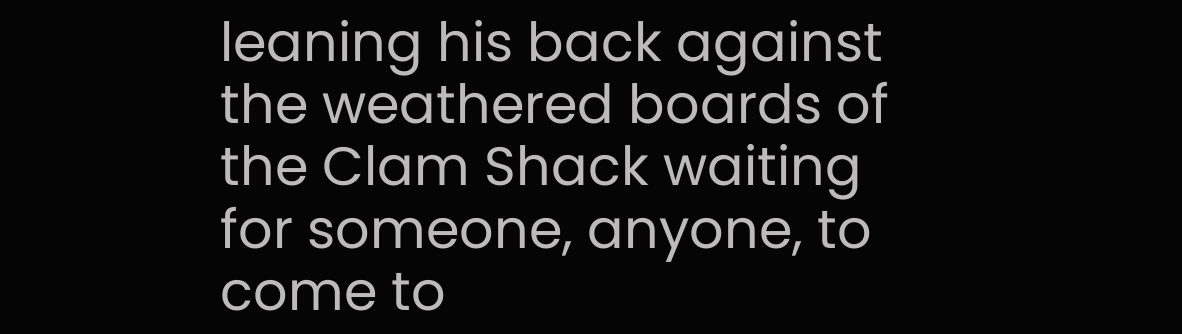leaning his back against the weathered boards of the Clam Shack waiting for someone, anyone, to come to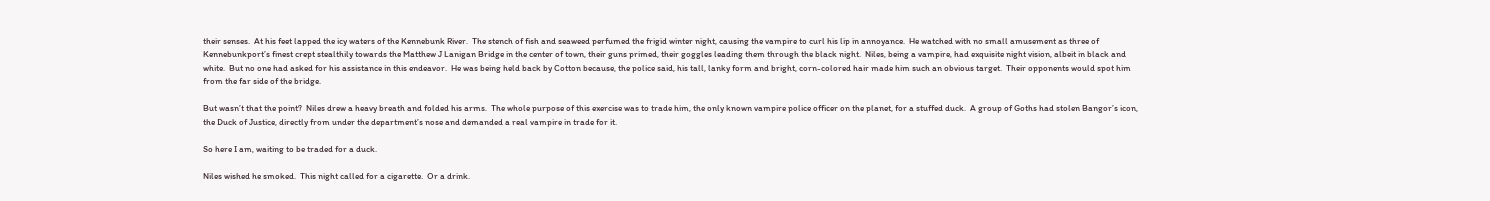their senses.  At his feet lapped the icy waters of the Kennebunk River.  The stench of fish and seaweed perfumed the frigid winter night, causing the vampire to curl his lip in annoyance.  He watched with no small amusement as three of Kennebunkport’s finest crept stealthily towards the Matthew J Lanigan Bridge in the center of town, their guns primed, their goggles leading them through the black night.  Niles, being a vampire, had exquisite night vision, albeit in black and white.  But no one had asked for his assistance in this endeavor.  He was being held back by Cotton because, the police said, his tall, lanky form and bright, corn-colored hair made him such an obvious target.  Their opponents would spot him from the far side of the bridge.

But wasn’t that the point?  Niles drew a heavy breath and folded his arms.  The whole purpose of this exercise was to trade him, the only known vampire police officer on the planet, for a stuffed duck.  A group of Goths had stolen Bangor’s icon, the Duck of Justice, directly from under the department’s nose and demanded a real vampire in trade for it.

So here I am, waiting to be traded for a duck.

Niles wished he smoked.  This night called for a cigarette.  Or a drink.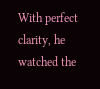With perfect clarity, he watched the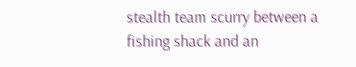stealth team scurry between a fishing shack and an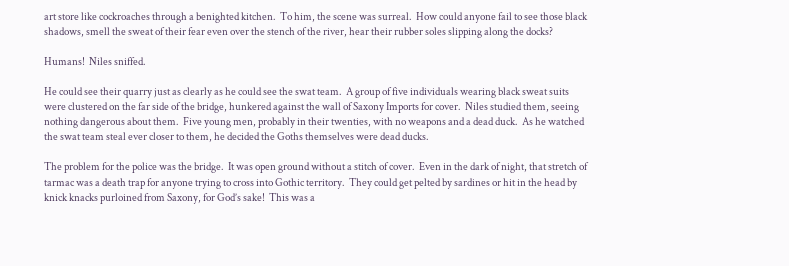art store like cockroaches through a benighted kitchen.  To him, the scene was surreal.  How could anyone fail to see those black shadows, smell the sweat of their fear even over the stench of the river, hear their rubber soles slipping along the docks?

Humans!  Niles sniffed.

He could see their quarry just as clearly as he could see the swat team.  A group of five individuals wearing black sweat suits were clustered on the far side of the bridge, hunkered against the wall of Saxony Imports for cover.  Niles studied them, seeing nothing dangerous about them.  Five young men, probably in their twenties, with no weapons and a dead duck.  As he watched the swat team steal ever closer to them, he decided the Goths themselves were dead ducks.

The problem for the police was the bridge.  It was open ground without a stitch of cover.  Even in the dark of night, that stretch of tarmac was a death trap for anyone trying to cross into Gothic territory.  They could get pelted by sardines or hit in the head by knick knacks purloined from Saxony, for God’s sake!  This was a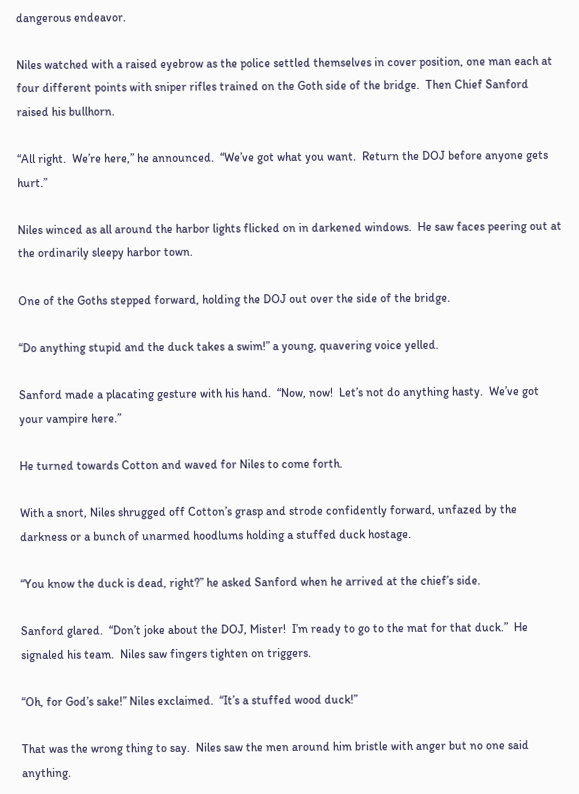dangerous endeavor.

Niles watched with a raised eyebrow as the police settled themselves in cover position, one man each at four different points with sniper rifles trained on the Goth side of the bridge.  Then Chief Sanford raised his bullhorn.

“All right.  We’re here,” he announced.  “We’ve got what you want.  Return the DOJ before anyone gets hurt.”

Niles winced as all around the harbor lights flicked on in darkened windows.  He saw faces peering out at the ordinarily sleepy harbor town.

One of the Goths stepped forward, holding the DOJ out over the side of the bridge.

“Do anything stupid and the duck takes a swim!” a young, quavering voice yelled.

Sanford made a placating gesture with his hand.  “Now, now!  Let’s not do anything hasty.  We’ve got your vampire here.”

He turned towards Cotton and waved for Niles to come forth.

With a snort, Niles shrugged off Cotton’s grasp and strode confidently forward, unfazed by the darkness or a bunch of unarmed hoodlums holding a stuffed duck hostage.

“You know the duck is dead, right?” he asked Sanford when he arrived at the chief’s side.

Sanford glared.  “Don’t joke about the DOJ, Mister!  I’m ready to go to the mat for that duck.”  He signaled his team.  Niles saw fingers tighten on triggers.

“Oh, for God’s sake!” Niles exclaimed.  “It’s a stuffed wood duck!”

That was the wrong thing to say.  Niles saw the men around him bristle with anger but no one said anything.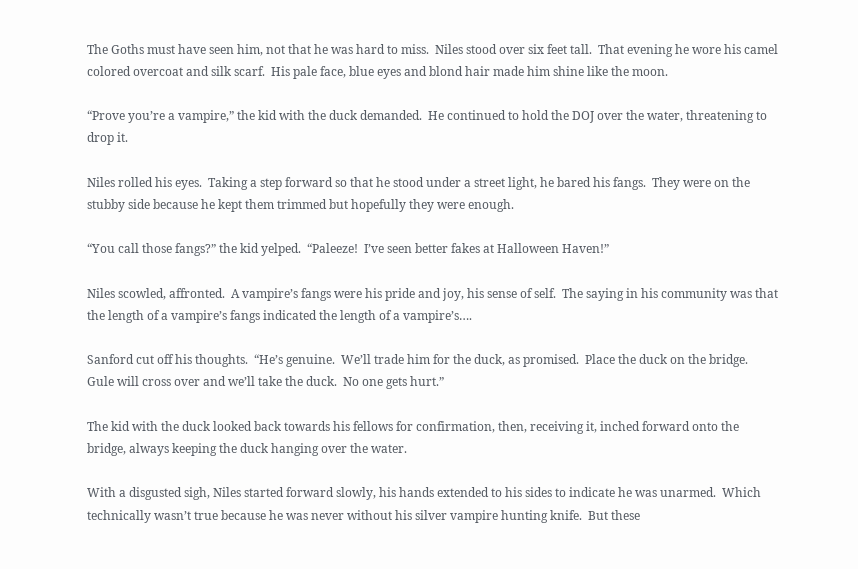The Goths must have seen him, not that he was hard to miss.  Niles stood over six feet tall.  That evening he wore his camel colored overcoat and silk scarf.  His pale face, blue eyes and blond hair made him shine like the moon.

“Prove you’re a vampire,” the kid with the duck demanded.  He continued to hold the DOJ over the water, threatening to drop it.

Niles rolled his eyes.  Taking a step forward so that he stood under a street light, he bared his fangs.  They were on the stubby side because he kept them trimmed but hopefully they were enough.

“You call those fangs?” the kid yelped.  “Paleeze!  I’ve seen better fakes at Halloween Haven!”

Niles scowled, affronted.  A vampire’s fangs were his pride and joy, his sense of self.  The saying in his community was that the length of a vampire’s fangs indicated the length of a vampire’s….

Sanford cut off his thoughts.  “He’s genuine.  We’ll trade him for the duck, as promised.  Place the duck on the bridge.  Gule will cross over and we’ll take the duck.  No one gets hurt.”

The kid with the duck looked back towards his fellows for confirmation, then, receiving it, inched forward onto the bridge, always keeping the duck hanging over the water.

With a disgusted sigh, Niles started forward slowly, his hands extended to his sides to indicate he was unarmed.  Which technically wasn’t true because he was never without his silver vampire hunting knife.  But these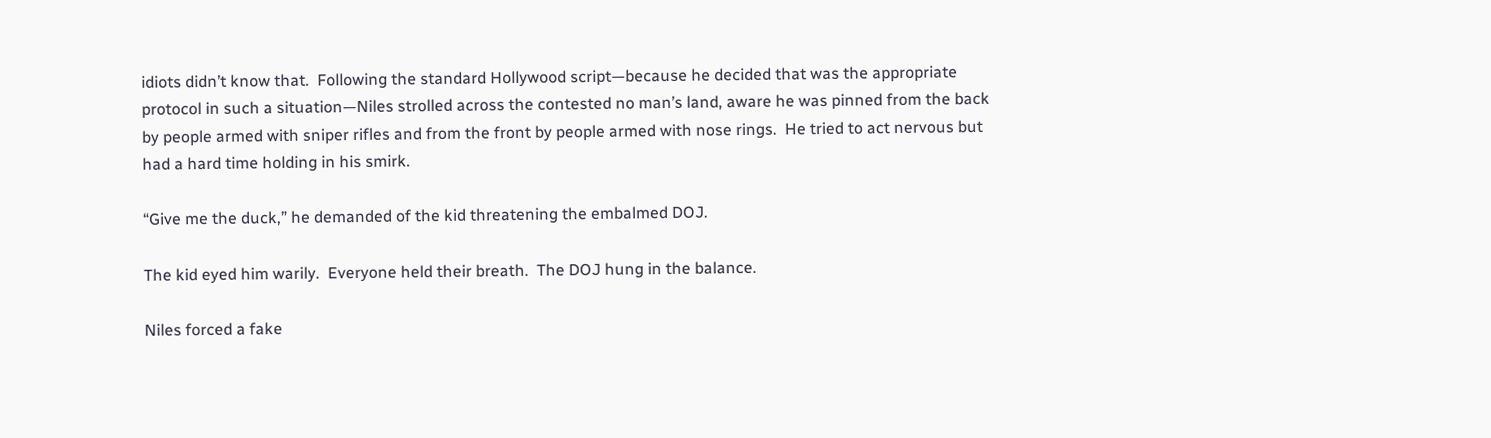idiots didn’t know that.  Following the standard Hollywood script—because he decided that was the appropriate protocol in such a situation—Niles strolled across the contested no man’s land, aware he was pinned from the back by people armed with sniper rifles and from the front by people armed with nose rings.  He tried to act nervous but had a hard time holding in his smirk.

“Give me the duck,” he demanded of the kid threatening the embalmed DOJ.

The kid eyed him warily.  Everyone held their breath.  The DOJ hung in the balance.

Niles forced a fake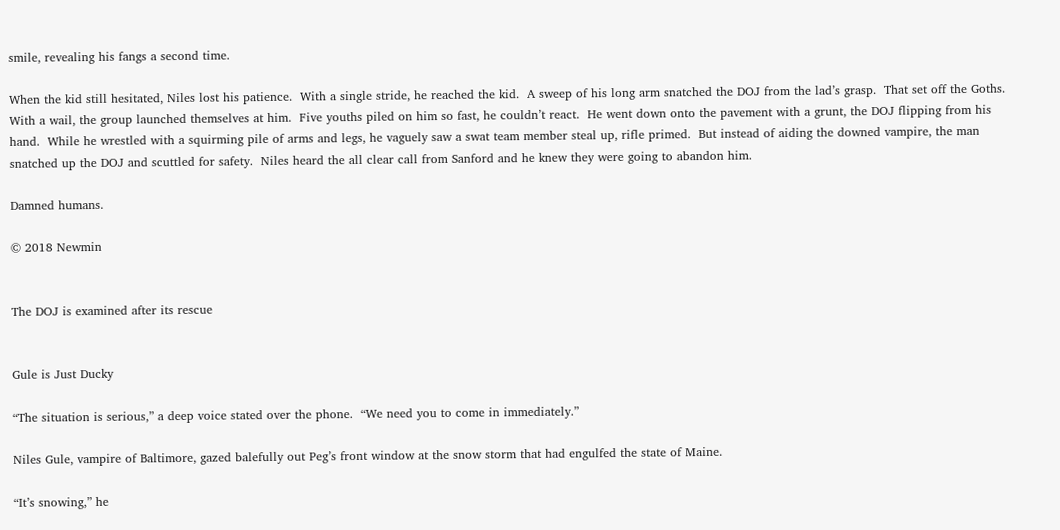smile, revealing his fangs a second time.

When the kid still hesitated, Niles lost his patience.  With a single stride, he reached the kid.  A sweep of his long arm snatched the DOJ from the lad’s grasp.  That set off the Goths.  With a wail, the group launched themselves at him.  Five youths piled on him so fast, he couldn’t react.  He went down onto the pavement with a grunt, the DOJ flipping from his hand.  While he wrestled with a squirming pile of arms and legs, he vaguely saw a swat team member steal up, rifle primed.  But instead of aiding the downed vampire, the man snatched up the DOJ and scuttled for safety.  Niles heard the all clear call from Sanford and he knew they were going to abandon him.

Damned humans.

© 2018 Newmin


The DOJ is examined after its rescue


Gule is Just Ducky

“The situation is serious,” a deep voice stated over the phone.  “We need you to come in immediately.”

Niles Gule, vampire of Baltimore, gazed balefully out Peg’s front window at the snow storm that had engulfed the state of Maine.

“It’s snowing,” he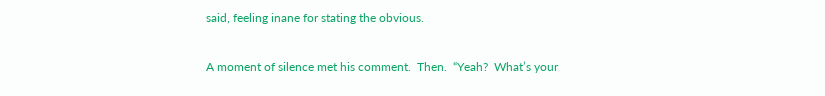said, feeling inane for stating the obvious.

A moment of silence met his comment.  Then.  “Yeah?  What’s your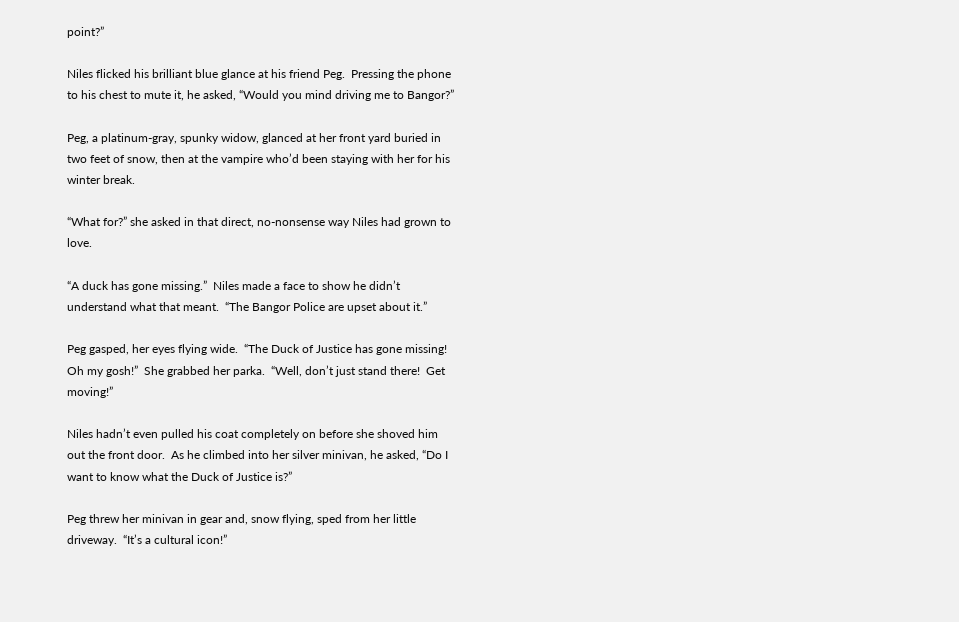point?”

Niles flicked his brilliant blue glance at his friend Peg.  Pressing the phone to his chest to mute it, he asked, “Would you mind driving me to Bangor?”

Peg, a platinum-gray, spunky widow, glanced at her front yard buried in two feet of snow, then at the vampire who’d been staying with her for his winter break.

“What for?” she asked in that direct, no-nonsense way Niles had grown to love.

“A duck has gone missing.”  Niles made a face to show he didn’t understand what that meant.  “The Bangor Police are upset about it.”

Peg gasped, her eyes flying wide.  “The Duck of Justice has gone missing!  Oh my gosh!”  She grabbed her parka.  “Well, don’t just stand there!  Get moving!”

Niles hadn’t even pulled his coat completely on before she shoved him out the front door.  As he climbed into her silver minivan, he asked, “Do I want to know what the Duck of Justice is?”

Peg threw her minivan in gear and, snow flying, sped from her little driveway.  “It’s a cultural icon!”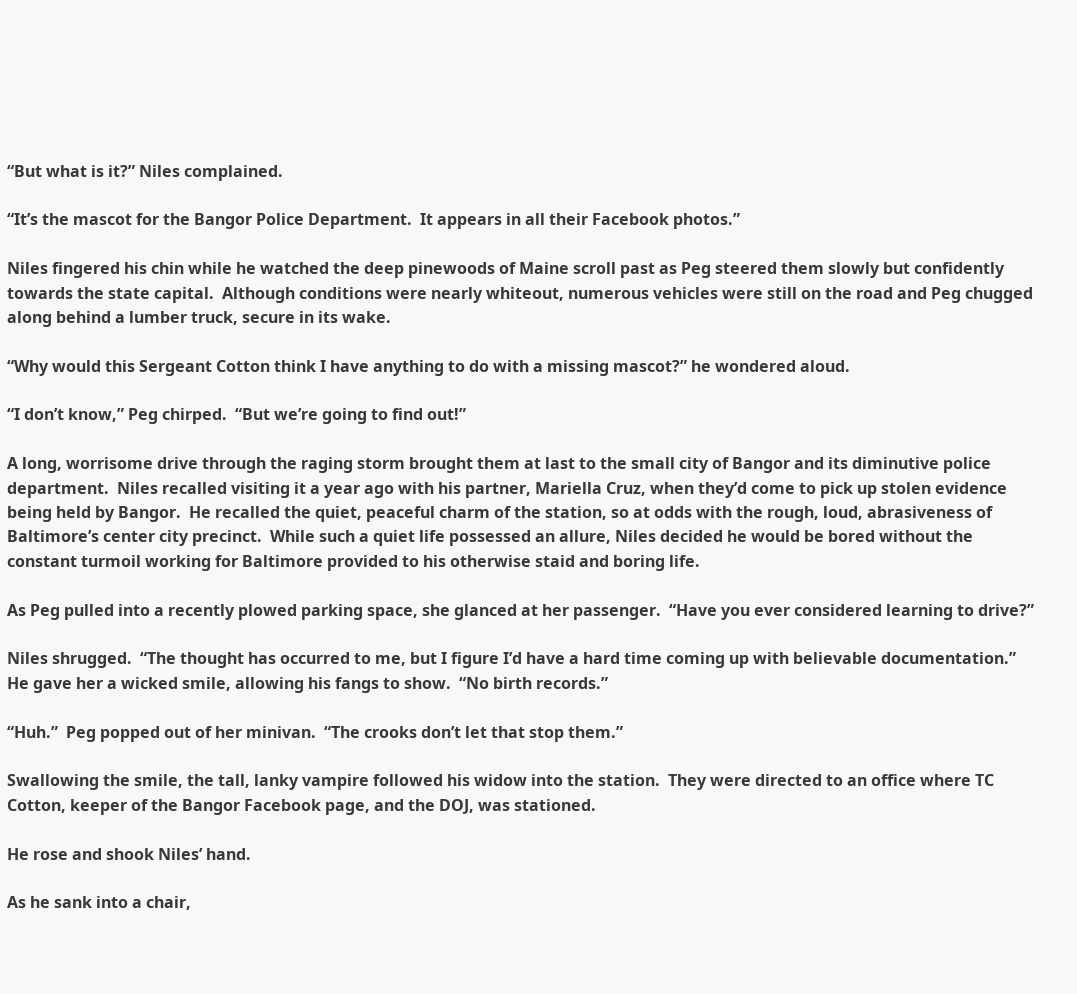“But what is it?” Niles complained.

“It’s the mascot for the Bangor Police Department.  It appears in all their Facebook photos.”

Niles fingered his chin while he watched the deep pinewoods of Maine scroll past as Peg steered them slowly but confidently towards the state capital.  Although conditions were nearly whiteout, numerous vehicles were still on the road and Peg chugged along behind a lumber truck, secure in its wake.

“Why would this Sergeant Cotton think I have anything to do with a missing mascot?” he wondered aloud.

“I don’t know,” Peg chirped.  “But we’re going to find out!”

A long, worrisome drive through the raging storm brought them at last to the small city of Bangor and its diminutive police department.  Niles recalled visiting it a year ago with his partner, Mariella Cruz, when they’d come to pick up stolen evidence being held by Bangor.  He recalled the quiet, peaceful charm of the station, so at odds with the rough, loud, abrasiveness of Baltimore’s center city precinct.  While such a quiet life possessed an allure, Niles decided he would be bored without the constant turmoil working for Baltimore provided to his otherwise staid and boring life.

As Peg pulled into a recently plowed parking space, she glanced at her passenger.  “Have you ever considered learning to drive?”

Niles shrugged.  “The thought has occurred to me, but I figure I’d have a hard time coming up with believable documentation.”  He gave her a wicked smile, allowing his fangs to show.  “No birth records.”

“Huh.”  Peg popped out of her minivan.  “The crooks don’t let that stop them.”

Swallowing the smile, the tall, lanky vampire followed his widow into the station.  They were directed to an office where TC Cotton, keeper of the Bangor Facebook page, and the DOJ, was stationed.

He rose and shook Niles’ hand.

As he sank into a chair,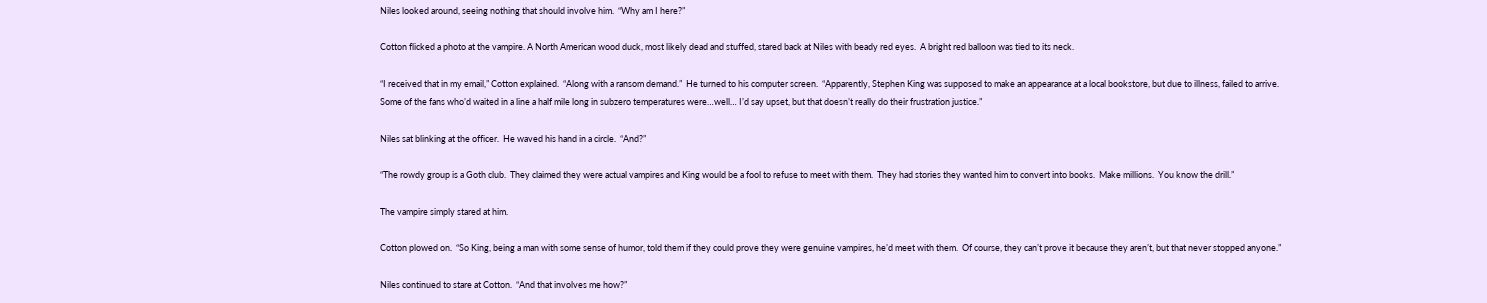Niles looked around, seeing nothing that should involve him.  “Why am I here?”

Cotton flicked a photo at the vampire. A North American wood duck, most likely dead and stuffed, stared back at Niles with beady red eyes.  A bright red balloon was tied to its neck.

“I received that in my email,” Cotton explained.  “Along with a ransom demand.”  He turned to his computer screen.  “Apparently, Stephen King was supposed to make an appearance at a local bookstore, but due to illness, failed to arrive.  Some of the fans who’d waited in a line a half mile long in subzero temperatures were…well… I’d say upset, but that doesn’t really do their frustration justice.”

Niles sat blinking at the officer.  He waved his hand in a circle.  “And?”

“The rowdy group is a Goth club.  They claimed they were actual vampires and King would be a fool to refuse to meet with them.  They had stories they wanted him to convert into books.  Make millions.  You know the drill.”

The vampire simply stared at him.

Cotton plowed on.  “So King, being a man with some sense of humor, told them if they could prove they were genuine vampires, he’d meet with them.  Of course, they can’t prove it because they aren’t, but that never stopped anyone.”

Niles continued to stare at Cotton.  “And that involves me how?”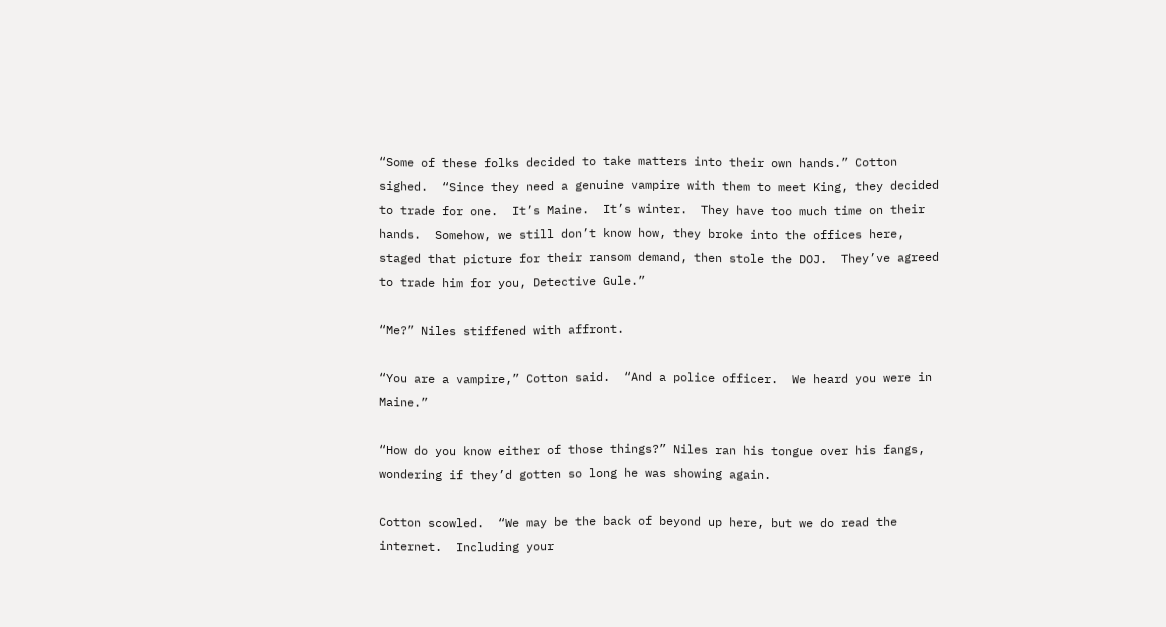“Some of these folks decided to take matters into their own hands.” Cotton sighed.  “Since they need a genuine vampire with them to meet King, they decided to trade for one.  It’s Maine.  It’s winter.  They have too much time on their hands.  Somehow, we still don’t know how, they broke into the offices here, staged that picture for their ransom demand, then stole the DOJ.  They’ve agreed to trade him for you, Detective Gule.”

“Me?” Niles stiffened with affront.

“You are a vampire,” Cotton said.  “And a police officer.  We heard you were in Maine.”

“How do you know either of those things?” Niles ran his tongue over his fangs, wondering if they’d gotten so long he was showing again.

Cotton scowled.  “We may be the back of beyond up here, but we do read the internet.  Including your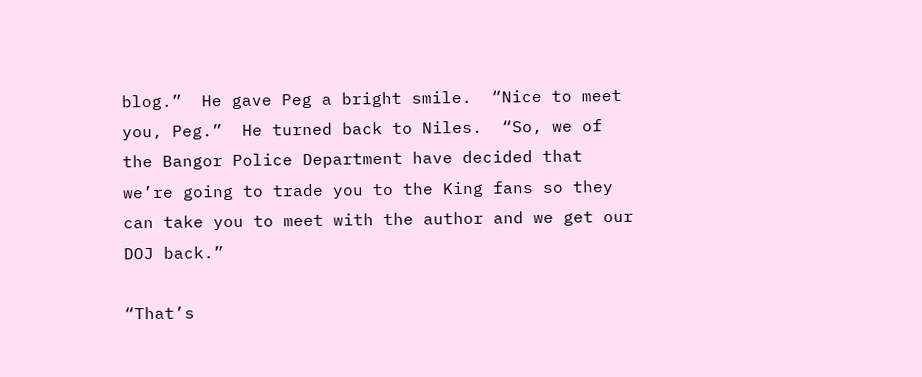blog.”  He gave Peg a bright smile.  “Nice to meet you, Peg.”  He turned back to Niles.  “So, we of the Bangor Police Department have decided that we’re going to trade you to the King fans so they can take you to meet with the author and we get our DOJ back.”

“That’s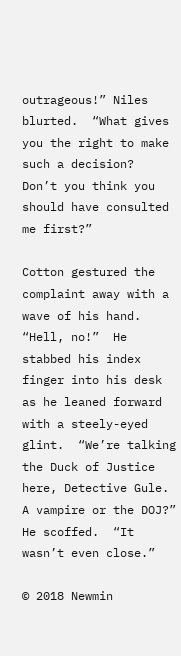outrageous!” Niles blurted.  “What gives you the right to make such a decision?  Don’t you think you should have consulted me first?”

Cotton gestured the complaint away with a wave of his hand.  “Hell, no!”  He stabbed his index finger into his desk as he leaned forward with a steely-eyed glint.  “We’re talking the Duck of Justice here, Detective Gule.  A vampire or the DOJ?”  He scoffed.  “It wasn’t even close.”

© 2018 Newmin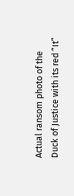Actual ransom photo of the Duck of Justice with its red “It”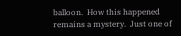balloon.  How this happened remains a mystery.  Just one of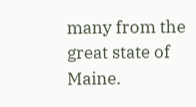many from the great state of Maine.